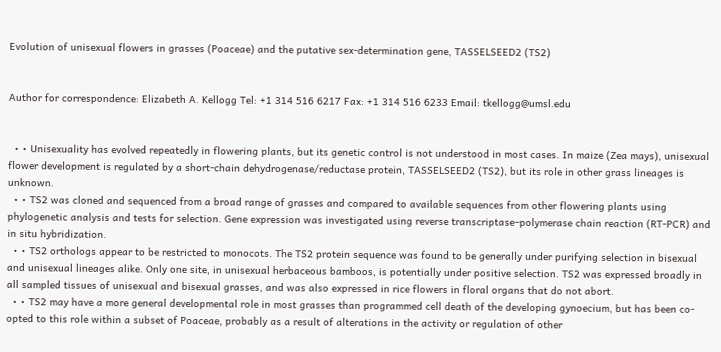Evolution of unisexual flowers in grasses (Poaceae) and the putative sex-determination gene, TASSELSEED2 (TS2)


Author for correspondence: Elizabeth A. Kellogg Tel: +1 314 516 6217 Fax: +1 314 516 6233 Email: tkellogg@umsl.edu


  • • Unisexuality has evolved repeatedly in flowering plants, but its genetic control is not understood in most cases. In maize (Zea mays), unisexual flower development is regulated by a short-chain dehydrogenase/reductase protein, TASSELSEED2 (TS2), but its role in other grass lineages is unknown.
  • • TS2 was cloned and sequenced from a broad range of grasses and compared to available sequences from other flowering plants using phylogenetic analysis and tests for selection. Gene expression was investigated using reverse transcriptase–polymerase chain reaction (RT-PCR) and in situ hybridization.
  • • TS2 orthologs appear to be restricted to monocots. The TS2 protein sequence was found to be generally under purifying selection in bisexual and unisexual lineages alike. Only one site, in unisexual herbaceous bamboos, is potentially under positive selection. TS2 was expressed broadly in all sampled tissues of unisexual and bisexual grasses, and was also expressed in rice flowers in floral organs that do not abort.
  • • TS2 may have a more general developmental role in most grasses than programmed cell death of the developing gynoecium, but has been co-opted to this role within a subset of Poaceae, probably as a result of alterations in the activity or regulation of other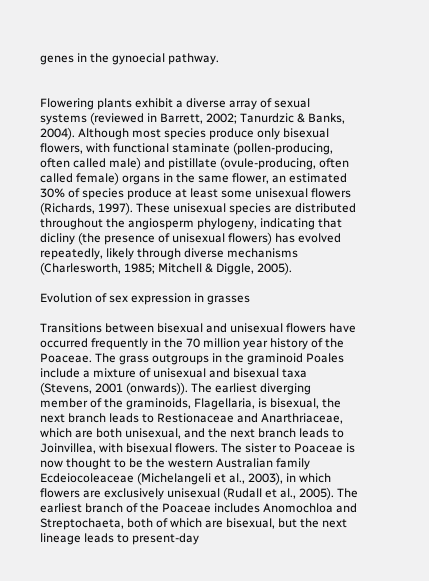genes in the gynoecial pathway.


Flowering plants exhibit a diverse array of sexual systems (reviewed in Barrett, 2002; Tanurdzic & Banks, 2004). Although most species produce only bisexual flowers, with functional staminate (pollen-producing, often called male) and pistillate (ovule-producing, often called female) organs in the same flower, an estimated 30% of species produce at least some unisexual flowers (Richards, 1997). These unisexual species are distributed throughout the angiosperm phylogeny, indicating that dicliny (the presence of unisexual flowers) has evolved repeatedly, likely through diverse mechanisms (Charlesworth, 1985; Mitchell & Diggle, 2005).

Evolution of sex expression in grasses

Transitions between bisexual and unisexual flowers have occurred frequently in the 70 million year history of the Poaceae. The grass outgroups in the graminoid Poales include a mixture of unisexual and bisexual taxa (Stevens, 2001 (onwards)). The earliest diverging member of the graminoids, Flagellaria, is bisexual, the next branch leads to Restionaceae and Anarthriaceae, which are both unisexual, and the next branch leads to Joinvillea, with bisexual flowers. The sister to Poaceae is now thought to be the western Australian family Ecdeiocoleaceae (Michelangeli et al., 2003), in which flowers are exclusively unisexual (Rudall et al., 2005). The earliest branch of the Poaceae includes Anomochloa and Streptochaeta, both of which are bisexual, but the next lineage leads to present-day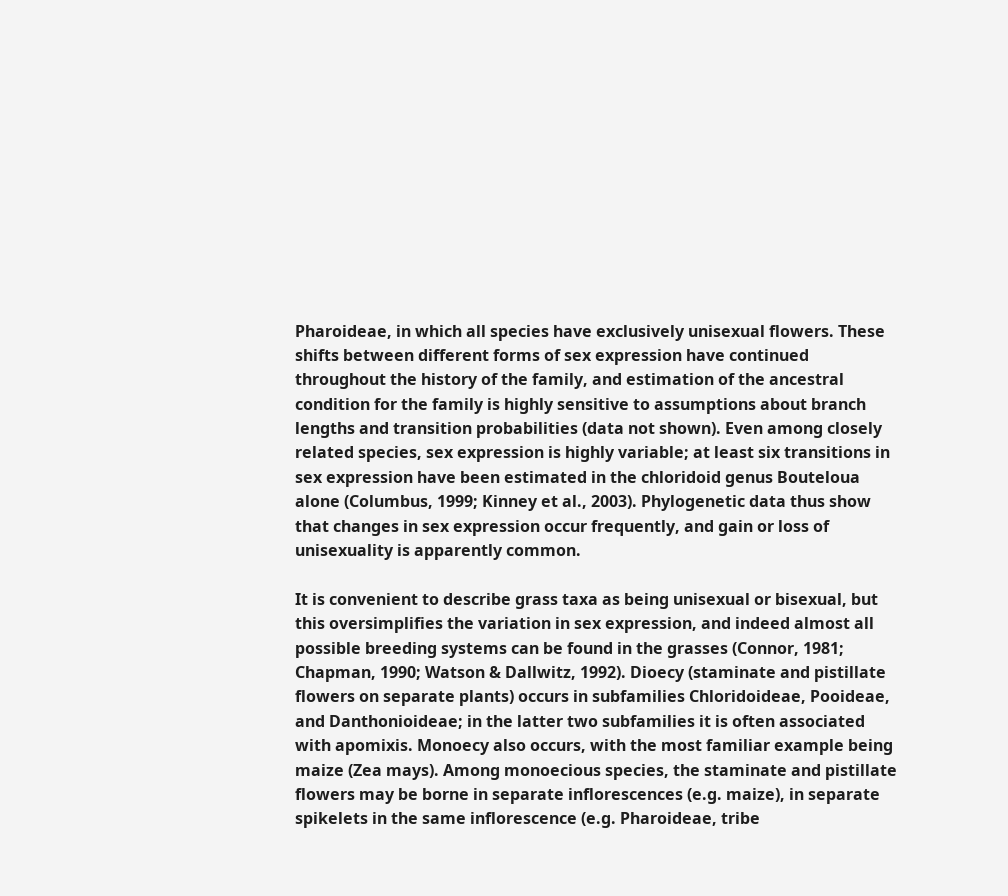Pharoideae, in which all species have exclusively unisexual flowers. These shifts between different forms of sex expression have continued throughout the history of the family, and estimation of the ancestral condition for the family is highly sensitive to assumptions about branch lengths and transition probabilities (data not shown). Even among closely related species, sex expression is highly variable; at least six transitions in sex expression have been estimated in the chloridoid genus Bouteloua alone (Columbus, 1999; Kinney et al., 2003). Phylogenetic data thus show that changes in sex expression occur frequently, and gain or loss of unisexuality is apparently common.

It is convenient to describe grass taxa as being unisexual or bisexual, but this oversimplifies the variation in sex expression, and indeed almost all possible breeding systems can be found in the grasses (Connor, 1981; Chapman, 1990; Watson & Dallwitz, 1992). Dioecy (staminate and pistillate flowers on separate plants) occurs in subfamilies Chloridoideae, Pooideae, and Danthonioideae; in the latter two subfamilies it is often associated with apomixis. Monoecy also occurs, with the most familiar example being maize (Zea mays). Among monoecious species, the staminate and pistillate flowers may be borne in separate inflorescences (e.g. maize), in separate spikelets in the same inflorescence (e.g. Pharoideae, tribe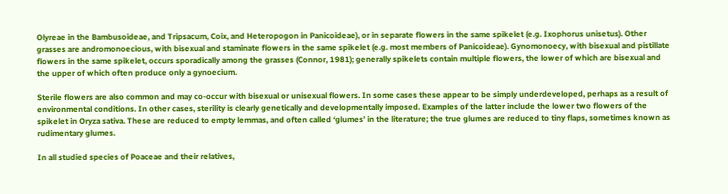Olyreae in the Bambusoideae, and Tripsacum, Coix, and Heteropogon in Panicoideae), or in separate flowers in the same spikelet (e.g. Ixophorus unisetus). Other grasses are andromonoecious, with bisexual and staminate flowers in the same spikelet (e.g. most members of Panicoideae). Gynomonoecy, with bisexual and pistillate flowers in the same spikelet, occurs sporadically among the grasses (Connor, 1981); generally spikelets contain multiple flowers, the lower of which are bisexual and the upper of which often produce only a gynoecium.

Sterile flowers are also common and may co-occur with bisexual or unisexual flowers. In some cases these appear to be simply underdeveloped, perhaps as a result of environmental conditions. In other cases, sterility is clearly genetically and developmentally imposed. Examples of the latter include the lower two flowers of the spikelet in Oryza sativa. These are reduced to empty lemmas, and often called ‘glumes’ in the literature; the true glumes are reduced to tiny flaps, sometimes known as rudimentary glumes.

In all studied species of Poaceae and their relatives,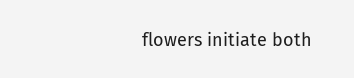flowers initiate both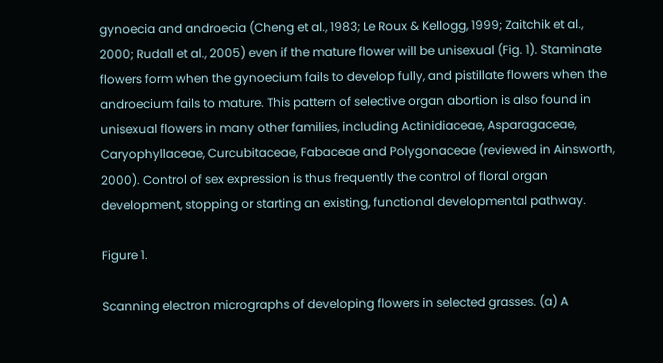gynoecia and androecia (Cheng et al., 1983; Le Roux & Kellogg, 1999; Zaitchik et al., 2000; Rudall et al., 2005) even if the mature flower will be unisexual (Fig. 1). Staminate flowers form when the gynoecium fails to develop fully, and pistillate flowers when the androecium fails to mature. This pattern of selective organ abortion is also found in unisexual flowers in many other families, including Actinidiaceae, Asparagaceae, Caryophyllaceae, Curcubitaceae, Fabaceae and Polygonaceae (reviewed in Ainsworth, 2000). Control of sex expression is thus frequently the control of floral organ development, stopping or starting an existing, functional developmental pathway.

Figure 1.

Scanning electron micrographs of developing flowers in selected grasses. (a) A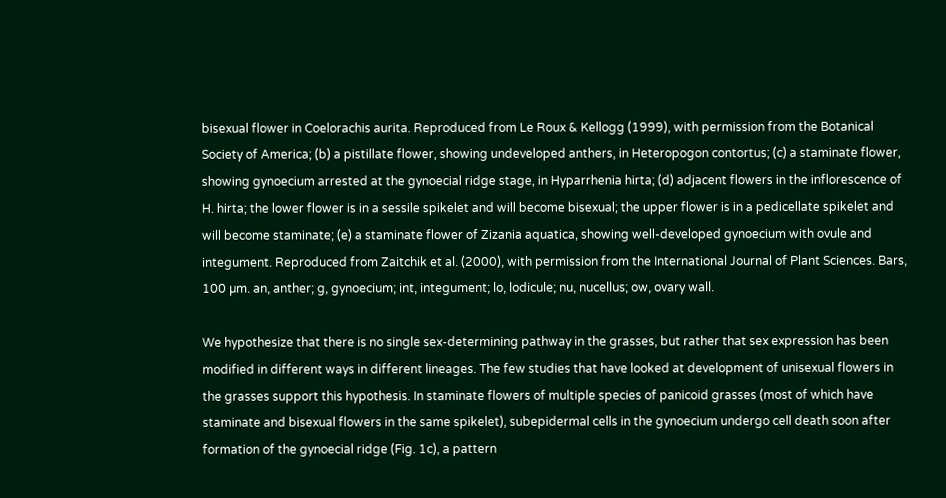bisexual flower in Coelorachis aurita. Reproduced from Le Roux & Kellogg (1999), with permission from the Botanical Society of America; (b) a pistillate flower, showing undeveloped anthers, in Heteropogon contortus; (c) a staminate flower, showing gynoecium arrested at the gynoecial ridge stage, in Hyparrhenia hirta; (d) adjacent flowers in the inflorescence of H. hirta; the lower flower is in a sessile spikelet and will become bisexual; the upper flower is in a pedicellate spikelet and will become staminate; (e) a staminate flower of Zizania aquatica, showing well-developed gynoecium with ovule and integument. Reproduced from Zaitchik et al. (2000), with permission from the International Journal of Plant Sciences. Bars, 100 µm. an, anther; g, gynoecium; int, integument; lo, lodicule; nu, nucellus; ow, ovary wall.

We hypothesize that there is no single sex-determining pathway in the grasses, but rather that sex expression has been modified in different ways in different lineages. The few studies that have looked at development of unisexual flowers in the grasses support this hypothesis. In staminate flowers of multiple species of panicoid grasses (most of which have staminate and bisexual flowers in the same spikelet), subepidermal cells in the gynoecium undergo cell death soon after formation of the gynoecial ridge (Fig. 1c), a pattern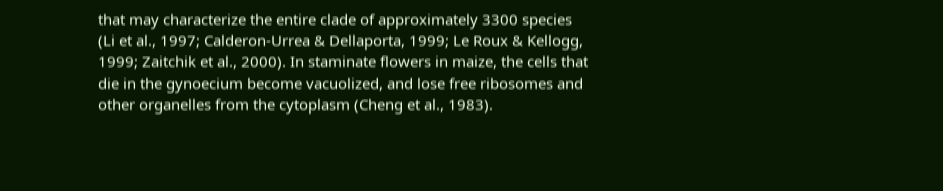that may characterize the entire clade of approximately 3300 species (Li et al., 1997; Calderon-Urrea & Dellaporta, 1999; Le Roux & Kellogg, 1999; Zaitchik et al., 2000). In staminate flowers in maize, the cells that die in the gynoecium become vacuolized, and lose free ribosomes and other organelles from the cytoplasm (Cheng et al., 1983).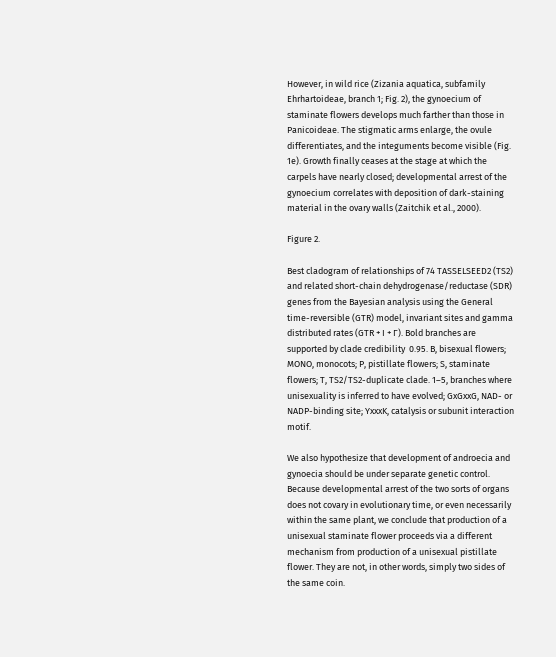However, in wild rice (Zizania aquatica, subfamily Ehrhartoideae, branch 1; Fig. 2), the gynoecium of staminate flowers develops much farther than those in Panicoideae. The stigmatic arms enlarge, the ovule differentiates, and the integuments become visible (Fig. 1e). Growth finally ceases at the stage at which the carpels have nearly closed; developmental arrest of the gynoecium correlates with deposition of dark-staining material in the ovary walls (Zaitchik et al., 2000).

Figure 2.

Best cladogram of relationships of 74 TASSELSEED2 (TS2) and related short-chain dehydrogenase/reductase (SDR) genes from the Bayesian analysis using the General time-reversible (GTR) model, invariant sites and gamma distributed rates (GTR + I + Γ). Bold branches are supported by clade credibility  0.95. B, bisexual flowers; MONO, monocots; P, pistillate flowers; S, staminate flowers; T, TS2/TS2-duplicate clade. 1–5, branches where unisexuality is inferred to have evolved; GxGxxG, NAD- or NADP-binding site; YxxxK, catalysis or subunit interaction motif.

We also hypothesize that development of androecia and gynoecia should be under separate genetic control. Because developmental arrest of the two sorts of organs does not covary in evolutionary time, or even necessarily within the same plant, we conclude that production of a unisexual staminate flower proceeds via a different mechanism from production of a unisexual pistillate flower. They are not, in other words, simply two sides of the same coin.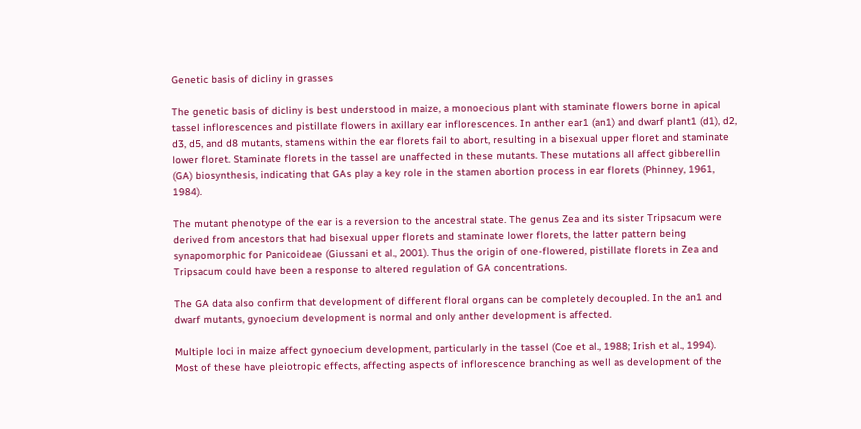Genetic basis of dicliny in grasses

The genetic basis of dicliny is best understood in maize, a monoecious plant with staminate flowers borne in apical tassel inflorescences and pistillate flowers in axillary ear inflorescences. In anther ear1 (an1) and dwarf plant1 (d1), d2, d3, d5, and d8 mutants, stamens within the ear florets fail to abort, resulting in a bisexual upper floret and staminate lower floret. Staminate florets in the tassel are unaffected in these mutants. These mutations all affect gibberellin (GA) biosynthesis, indicating that GAs play a key role in the stamen abortion process in ear florets (Phinney, 1961, 1984).

The mutant phenotype of the ear is a reversion to the ancestral state. The genus Zea and its sister Tripsacum were derived from ancestors that had bisexual upper florets and staminate lower florets, the latter pattern being synapomorphic for Panicoideae (Giussani et al., 2001). Thus the origin of one-flowered, pistillate florets in Zea and Tripsacum could have been a response to altered regulation of GA concentrations.

The GA data also confirm that development of different floral organs can be completely decoupled. In the an1 and dwarf mutants, gynoecium development is normal and only anther development is affected.

Multiple loci in maize affect gynoecium development, particularly in the tassel (Coe et al., 1988; Irish et al., 1994). Most of these have pleiotropic effects, affecting aspects of inflorescence branching as well as development of the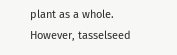plant as a whole. However, tasselseed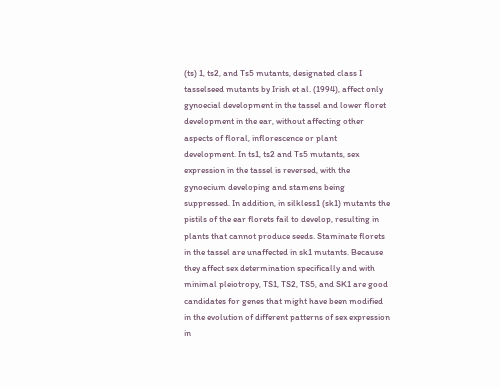(ts) 1, ts2, and Ts5 mutants, designated class I tasselseed mutants by Irish et al. (1994), affect only gynoecial development in the tassel and lower floret development in the ear, without affecting other aspects of floral, inflorescence or plant development. In ts1, ts2 and Ts5 mutants, sex expression in the tassel is reversed, with the gynoecium developing and stamens being suppressed. In addition, in silkless1 (sk1) mutants the pistils of the ear florets fail to develop, resulting in plants that cannot produce seeds. Staminate florets in the tassel are unaffected in sk1 mutants. Because they affect sex determination specifically and with minimal pleiotropy, TS1, TS2, TS5, and SK1 are good candidates for genes that might have been modified in the evolution of different patterns of sex expression in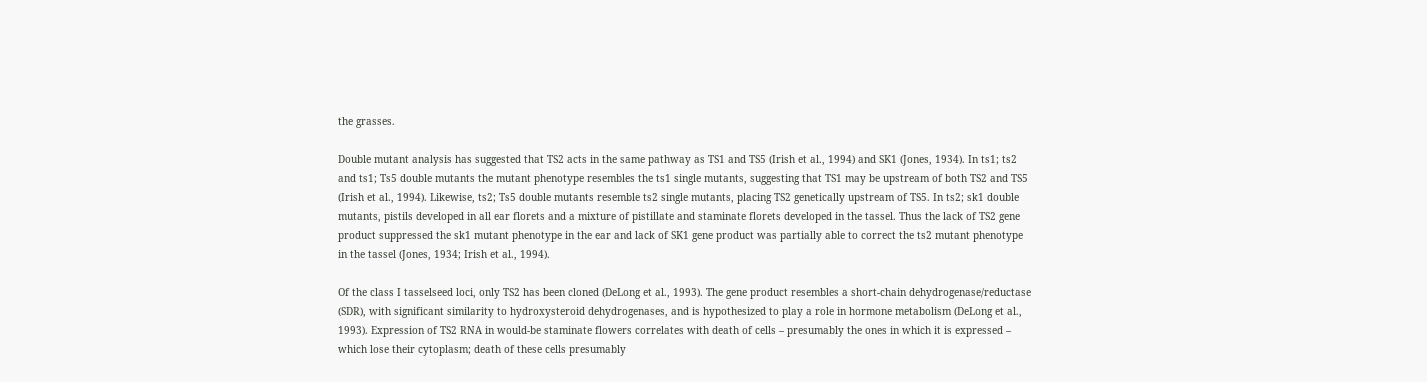the grasses.

Double mutant analysis has suggested that TS2 acts in the same pathway as TS1 and TS5 (Irish et al., 1994) and SK1 (Jones, 1934). In ts1; ts2 and ts1; Ts5 double mutants the mutant phenotype resembles the ts1 single mutants, suggesting that TS1 may be upstream of both TS2 and TS5 (Irish et al., 1994). Likewise, ts2; Ts5 double mutants resemble ts2 single mutants, placing TS2 genetically upstream of TS5. In ts2; sk1 double mutants, pistils developed in all ear florets and a mixture of pistillate and staminate florets developed in the tassel. Thus the lack of TS2 gene product suppressed the sk1 mutant phenotype in the ear and lack of SK1 gene product was partially able to correct the ts2 mutant phenotype in the tassel (Jones, 1934; Irish et al., 1994).

Of the class I tasselseed loci, only TS2 has been cloned (DeLong et al., 1993). The gene product resembles a short-chain dehydrogenase/reductase (SDR), with significant similarity to hydroxysteroid dehydrogenases, and is hypothesized to play a role in hormone metabolism (DeLong et al., 1993). Expression of TS2 RNA in would-be staminate flowers correlates with death of cells – presumably the ones in which it is expressed – which lose their cytoplasm; death of these cells presumably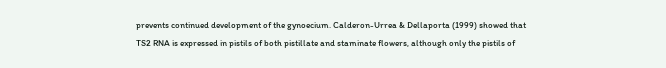prevents continued development of the gynoecium. Calderon-Urrea & Dellaporta (1999) showed that TS2 RNA is expressed in pistils of both pistillate and staminate flowers, although only the pistils of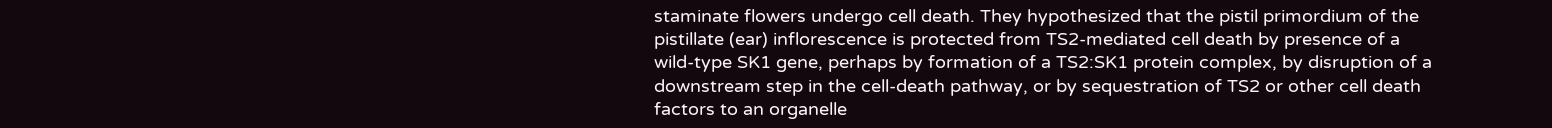staminate flowers undergo cell death. They hypothesized that the pistil primordium of the pistillate (ear) inflorescence is protected from TS2-mediated cell death by presence of a wild-type SK1 gene, perhaps by formation of a TS2:SK1 protein complex, by disruption of a downstream step in the cell-death pathway, or by sequestration of TS2 or other cell death factors to an organelle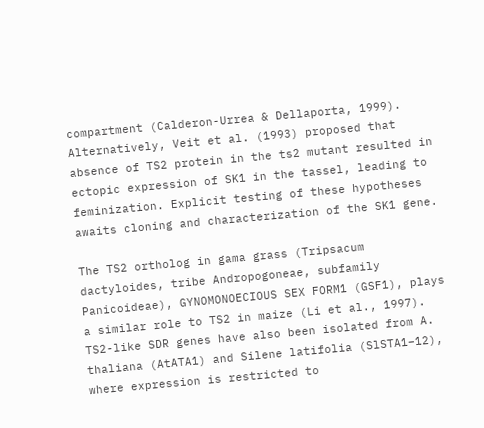compartment (Calderon-Urrea & Dellaporta, 1999). Alternatively, Veit et al. (1993) proposed that absence of TS2 protein in the ts2 mutant resulted in ectopic expression of SK1 in the tassel, leading to feminization. Explicit testing of these hypotheses awaits cloning and characterization of the SK1 gene.

The TS2 ortholog in gama grass (Tripsacum dactyloides, tribe Andropogoneae, subfamily Panicoideae), GYNOMONOECIOUS SEX FORM1 (GSF1), plays a similar role to TS2 in maize (Li et al., 1997). TS2-like SDR genes have also been isolated from A. thaliana (AtATA1) and Silene latifolia (SlSTA1–12), where expression is restricted to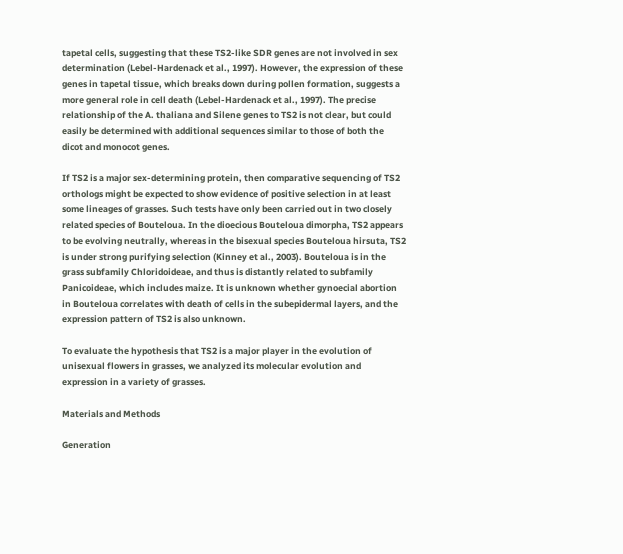tapetal cells, suggesting that these TS2-like SDR genes are not involved in sex determination (Lebel-Hardenack et al., 1997). However, the expression of these genes in tapetal tissue, which breaks down during pollen formation, suggests a more general role in cell death (Lebel-Hardenack et al., 1997). The precise relationship of the A. thaliana and Silene genes to TS2 is not clear, but could easily be determined with additional sequences similar to those of both the dicot and monocot genes.

If TS2 is a major sex-determining protein, then comparative sequencing of TS2 orthologs might be expected to show evidence of positive selection in at least some lineages of grasses. Such tests have only been carried out in two closely related species of Bouteloua. In the dioecious Bouteloua dimorpha, TS2 appears to be evolving neutrally, whereas in the bisexual species Bouteloua hirsuta, TS2 is under strong purifying selection (Kinney et al., 2003). Bouteloua is in the grass subfamily Chloridoideae, and thus is distantly related to subfamily Panicoideae, which includes maize. It is unknown whether gynoecial abortion in Bouteloua correlates with death of cells in the subepidermal layers, and the expression pattern of TS2 is also unknown.

To evaluate the hypothesis that TS2 is a major player in the evolution of unisexual flowers in grasses, we analyzed its molecular evolution and expression in a variety of grasses.

Materials and Methods

Generation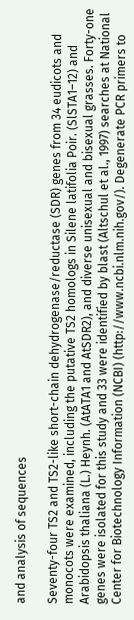and analysis of sequences

Seventy-four TS2 and TS2-like short-chain dehydrogenase/reductase (SDR) genes from 34 eudicots and monocots were examined, including the putative TS2 homologs in Silene latifolia Poir. (SlSTA1–12) and Arabidopsis thaliana (L.) Heynh. (AtATA1 and AtSDR2), and diverse unisexual and bisexual grasses. Forty-one genes were isolated for this study and 33 were identified by blast (Altschul et al., 1997) searches at National Center for Biotechnology Information (NCBI) (http://www.ncbi.nlm.nih.gov/). Degenerate PCR primers to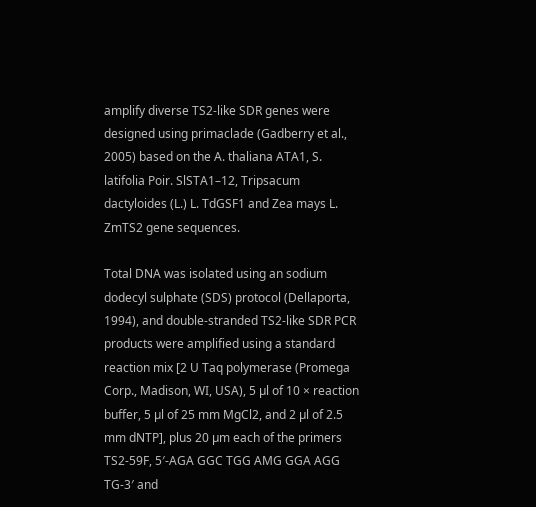amplify diverse TS2-like SDR genes were designed using primaclade (Gadberry et al., 2005) based on the A. thaliana ATA1, S. latifolia Poir. SlSTA1–12, Tripsacum dactyloides (L.) L. TdGSF1 and Zea mays L. ZmTS2 gene sequences.

Total DNA was isolated using an sodium dodecyl sulphate (SDS) protocol (Dellaporta, 1994), and double-stranded TS2-like SDR PCR products were amplified using a standard reaction mix [2 U Taq polymerase (Promega Corp., Madison, WI, USA), 5 µl of 10 × reaction buffer, 5 µl of 25 mm MgCl2, and 2 µl of 2.5 mm dNTP], plus 20 µm each of the primers TS2-59F, 5′-AGA GGC TGG AMG GGA AGG TG-3′ and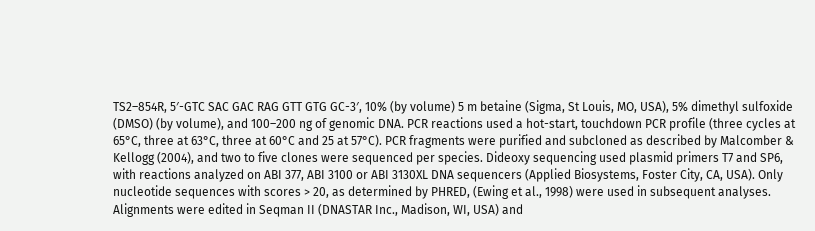TS2–854R, 5′-GTC SAC GAC RAG GTT GTG GC-3′, 10% (by volume) 5 m betaine (Sigma, St Louis, MO, USA), 5% dimethyl sulfoxide (DMSO) (by volume), and 100–200 ng of genomic DNA. PCR reactions used a hot-start, touchdown PCR profile (three cycles at 65°C, three at 63°C, three at 60°C and 25 at 57°C). PCR fragments were purified and subcloned as described by Malcomber & Kellogg (2004), and two to five clones were sequenced per species. Dideoxy sequencing used plasmid primers T7 and SP6, with reactions analyzed on ABI 377, ABI 3100 or ABI 3130XL DNA sequencers (Applied Biosystems, Foster City, CA, USA). Only nucleotide sequences with scores > 20, as determined by PHRED, (Ewing et al., 1998) were used in subsequent analyses. Alignments were edited in Seqman II (DNASTAR Inc., Madison, WI, USA) and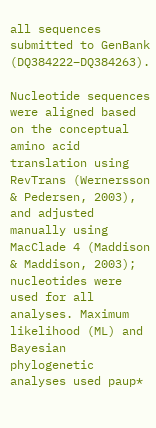all sequences submitted to GenBank (DQ384222–DQ384263).

Nucleotide sequences were aligned based on the conceptual amino acid translation using RevTrans (Wernersson & Pedersen, 2003), and adjusted manually using MacClade 4 (Maddison & Maddison, 2003); nucleotides were used for all analyses. Maximum likelihood (ML) and Bayesian phylogenetic analyses used paup*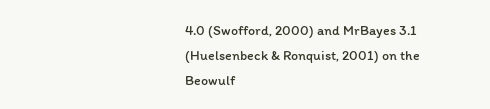4.0 (Swofford, 2000) and MrBayes 3.1 (Huelsenbeck & Ronquist, 2001) on the Beowulf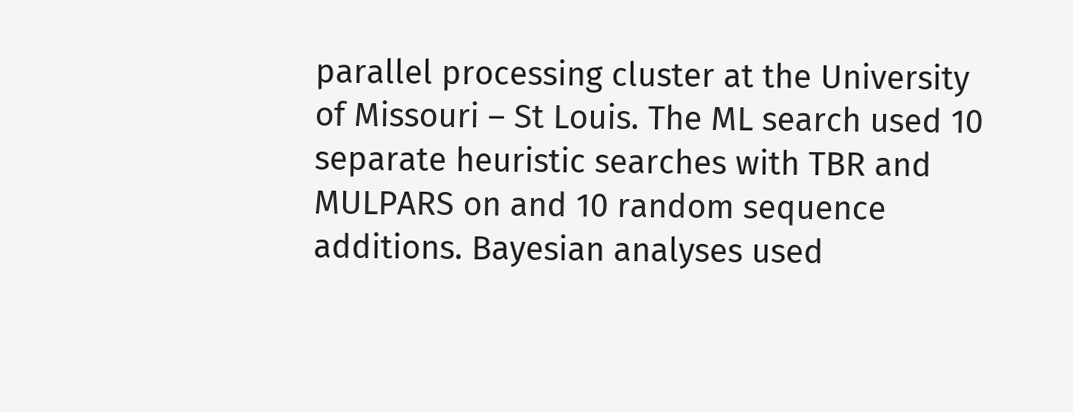parallel processing cluster at the University of Missouri – St Louis. The ML search used 10 separate heuristic searches with TBR and MULPARS on and 10 random sequence additions. Bayesian analyses used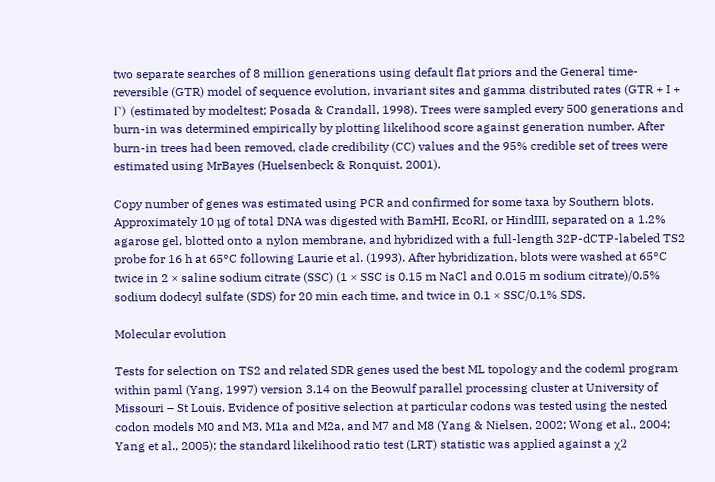two separate searches of 8 million generations using default flat priors and the General time-reversible (GTR) model of sequence evolution, invariant sites and gamma distributed rates (GTR + I + Γ) (estimated by modeltest; Posada & Crandall, 1998). Trees were sampled every 500 generations and burn-in was determined empirically by plotting likelihood score against generation number. After burn-in trees had been removed, clade credibility (CC) values and the 95% credible set of trees were estimated using MrBayes (Huelsenbeck & Ronquist, 2001).

Copy number of genes was estimated using PCR and confirmed for some taxa by Southern blots. Approximately 10 µg of total DNA was digested with BamHI, EcoRI, or HindIII, separated on a 1.2% agarose gel, blotted onto a nylon membrane, and hybridized with a full-length 32P-dCTP-labeled TS2 probe for 16 h at 65°C following Laurie et al. (1993). After hybridization, blots were washed at 65°C twice in 2 × saline sodium citrate (SSC) (1 × SSC is 0.15 m NaCl and 0.015 m sodium citrate)/0.5% sodium dodecyl sulfate (SDS) for 20 min each time, and twice in 0.1 × SSC/0.1% SDS.

Molecular evolution

Tests for selection on TS2 and related SDR genes used the best ML topology and the codeml program within paml (Yang, 1997) version 3.14 on the Beowulf parallel processing cluster at University of Missouri – St Louis. Evidence of positive selection at particular codons was tested using the nested codon models M0 and M3, M1a and M2a, and M7 and M8 (Yang & Nielsen, 2002; Wong et al., 2004; Yang et al., 2005); the standard likelihood ratio test (LRT) statistic was applied against a χ2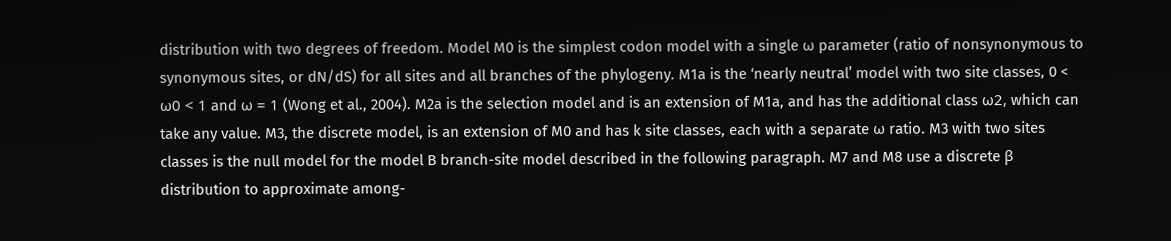distribution with two degrees of freedom. Model M0 is the simplest codon model with a single ω parameter (ratio of nonsynonymous to synonymous sites, or dN/dS) for all sites and all branches of the phylogeny. M1a is the ‘nearly neutral’ model with two site classes, 0 < ω0 < 1 and ω = 1 (Wong et al., 2004). M2a is the selection model and is an extension of M1a, and has the additional class ω2, which can take any value. M3, the discrete model, is an extension of M0 and has k site classes, each with a separate ω ratio. M3 with two sites classes is the null model for the model B branch-site model described in the following paragraph. M7 and M8 use a discrete β distribution to approximate among-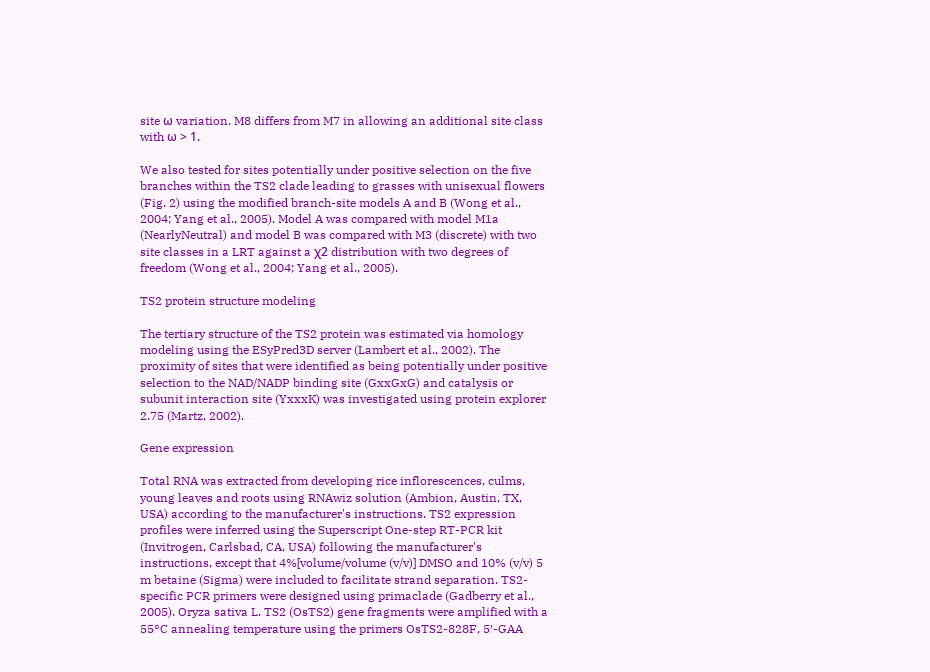site ω variation. M8 differs from M7 in allowing an additional site class with ω > 1.

We also tested for sites potentially under positive selection on the five branches within the TS2 clade leading to grasses with unisexual flowers (Fig. 2) using the modified branch-site models A and B (Wong et al., 2004; Yang et al., 2005). Model A was compared with model M1a (NearlyNeutral) and model B was compared with M3 (discrete) with two site classes in a LRT against a χ2 distribution with two degrees of freedom (Wong et al., 2004; Yang et al., 2005).

TS2 protein structure modeling

The tertiary structure of the TS2 protein was estimated via homology modeling using the ESyPred3D server (Lambert et al., 2002). The proximity of sites that were identified as being potentially under positive selection to the NAD/NADP binding site (GxxGxG) and catalysis or subunit interaction site (YxxxK) was investigated using protein explorer 2.75 (Martz, 2002).

Gene expression

Total RNA was extracted from developing rice inflorescences, culms, young leaves and roots using RNAwiz solution (Ambion, Austin, TX, USA) according to the manufacturer's instructions. TS2 expression profiles were inferred using the Superscript One-step RT-PCR kit (Invitrogen, Carlsbad, CA, USA) following the manufacturer's instructions, except that 4%[volume/volume (v/v)] DMSO and 10% (v/v) 5 m betaine (Sigma) were included to facilitate strand separation. TS2-specific PCR primers were designed using primaclade (Gadberry et al., 2005). Oryza sativa L. TS2 (OsTS2) gene fragments were amplified with a 55°C annealing temperature using the primers OsTS2-828F, 5′-GAA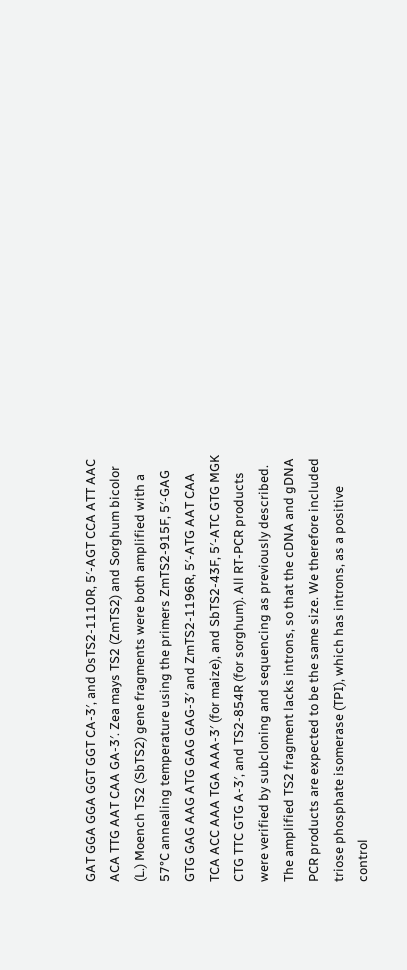GAT GGA GGA GGT GGT CA-3′, and OsTS2-1110R, 5′-AGT CCA ATT AAC ACA TTG AAT CAA GA-3′. Zea mays TS2 (ZmTS2) and Sorghum bicolor (L.) Moench TS2 (SbTS2) gene fragments were both amplified with a 57°C annealing temperature using the primers ZmTS2-915F, 5′-GAG GTG GAG AAG ATG GAG GAG-3′ and ZmTS2-1196R, 5′-ATG AAT CAA TCA ACC AAA TGA AAA-3′ (for maize), and SbTS2-43F, 5′-ATC GTG MGK CTG TTC GTG A-3′, and TS2-854R (for sorghum). All RT-PCR products were verified by subcloning and sequencing as previously described. The amplified TS2 fragment lacks introns, so that the cDNA and gDNA PCR products are expected to be the same size. We therefore included triose phosphate isomerase (TPI), which has introns, as a positive control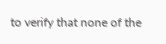to verify that none of the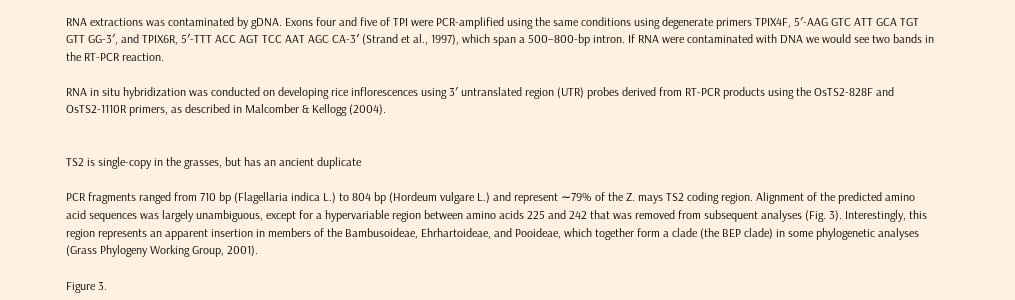RNA extractions was contaminated by gDNA. Exons four and five of TPI were PCR-amplified using the same conditions using degenerate primers TPIX4F, 5′-AAG GTC ATT GCA TGT GTT GG-3′, and TPIX6R, 5′-TTT ACC AGT TCC AAT AGC CA-3′ (Strand et al., 1997), which span a 500–800-bp intron. If RNA were contaminated with DNA we would see two bands in the RT-PCR reaction.

RNA in situ hybridization was conducted on developing rice inflorescences using 3′ untranslated region (UTR) probes derived from RT-PCR products using the OsTS2-828F and OsTS2-1110R primers, as described in Malcomber & Kellogg (2004).


TS2 is single-copy in the grasses, but has an ancient duplicate

PCR fragments ranged from 710 bp (Flagellaria indica L.) to 804 bp (Hordeum vulgare L.) and represent ∼79% of the Z. mays TS2 coding region. Alignment of the predicted amino acid sequences was largely unambiguous, except for a hypervariable region between amino acids 225 and 242 that was removed from subsequent analyses (Fig. 3). Interestingly, this region represents an apparent insertion in members of the Bambusoideae, Ehrhartoideae, and Pooideae, which together form a clade (the BEP clade) in some phylogenetic analyses (Grass Phylogeny Working Group, 2001).

Figure 3.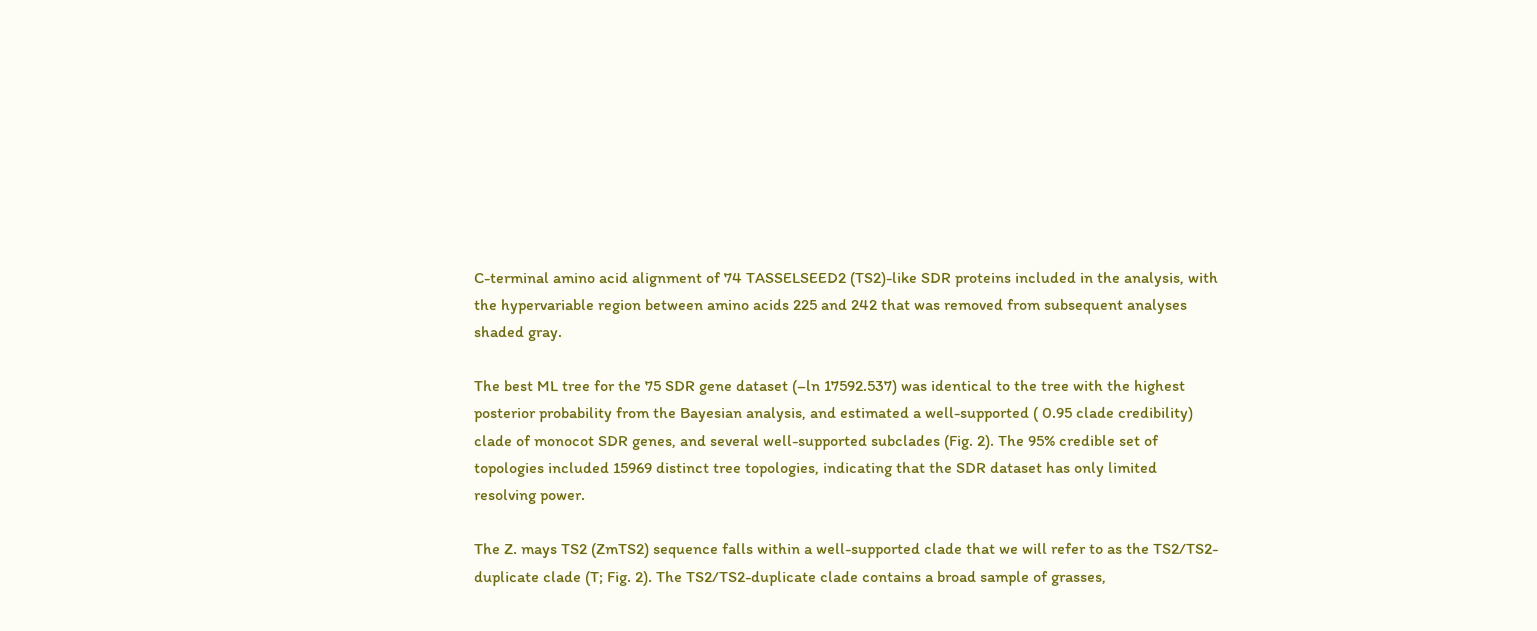C-terminal amino acid alignment of 74 TASSELSEED2 (TS2)-like SDR proteins included in the analysis, with the hypervariable region between amino acids 225 and 242 that was removed from subsequent analyses shaded gray.

The best ML tree for the 75 SDR gene dataset (–ln 17592.537) was identical to the tree with the highest posterior probability from the Bayesian analysis, and estimated a well-supported ( 0.95 clade credibility) clade of monocot SDR genes, and several well-supported subclades (Fig. 2). The 95% credible set of topologies included 15969 distinct tree topologies, indicating that the SDR dataset has only limited resolving power.

The Z. mays TS2 (ZmTS2) sequence falls within a well-supported clade that we will refer to as the TS2/TS2-duplicate clade (T; Fig. 2). The TS2/TS2-duplicate clade contains a broad sample of grasses,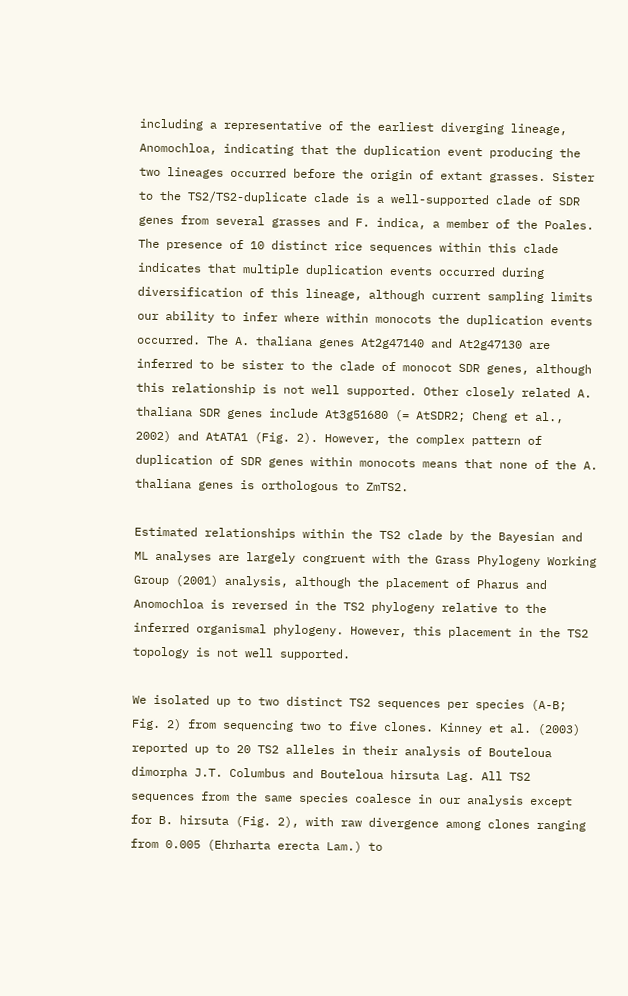including a representative of the earliest diverging lineage, Anomochloa, indicating that the duplication event producing the two lineages occurred before the origin of extant grasses. Sister to the TS2/TS2-duplicate clade is a well-supported clade of SDR genes from several grasses and F. indica, a member of the Poales. The presence of 10 distinct rice sequences within this clade indicates that multiple duplication events occurred during diversification of this lineage, although current sampling limits our ability to infer where within monocots the duplication events occurred. The A. thaliana genes At2g47140 and At2g47130 are inferred to be sister to the clade of monocot SDR genes, although this relationship is not well supported. Other closely related A. thaliana SDR genes include At3g51680 (= AtSDR2; Cheng et al., 2002) and AtATA1 (Fig. 2). However, the complex pattern of duplication of SDR genes within monocots means that none of the A. thaliana genes is orthologous to ZmTS2.

Estimated relationships within the TS2 clade by the Bayesian and ML analyses are largely congruent with the Grass Phylogeny Working Group (2001) analysis, although the placement of Pharus and Anomochloa is reversed in the TS2 phylogeny relative to the inferred organismal phylogeny. However, this placement in the TS2 topology is not well supported.

We isolated up to two distinct TS2 sequences per species (A-B; Fig. 2) from sequencing two to five clones. Kinney et al. (2003) reported up to 20 TS2 alleles in their analysis of Bouteloua dimorpha J.T. Columbus and Bouteloua hirsuta Lag. All TS2 sequences from the same species coalesce in our analysis except for B. hirsuta (Fig. 2), with raw divergence among clones ranging from 0.005 (Ehrharta erecta Lam.) to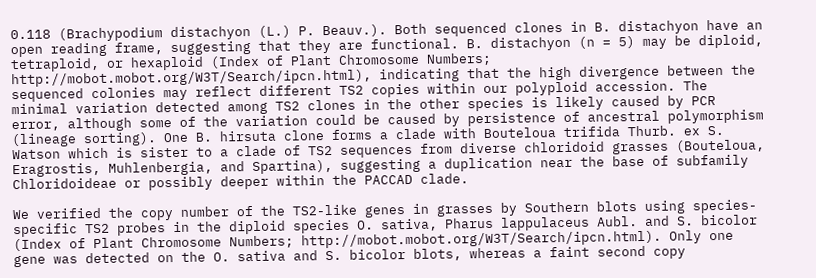0.118 (Brachypodium distachyon (L.) P. Beauv.). Both sequenced clones in B. distachyon have an open reading frame, suggesting that they are functional. B. distachyon (n = 5) may be diploid, tetraploid, or hexaploid (Index of Plant Chromosome Numbers; http://mobot.mobot.org/W3T/Search/ipcn.html), indicating that the high divergence between the sequenced colonies may reflect different TS2 copies within our polyploid accession. The minimal variation detected among TS2 clones in the other species is likely caused by PCR error, although some of the variation could be caused by persistence of ancestral polymorphism (lineage sorting). One B. hirsuta clone forms a clade with Bouteloua trifida Thurb. ex S. Watson which is sister to a clade of TS2 sequences from diverse chloridoid grasses (Bouteloua, Eragrostis, Muhlenbergia, and Spartina), suggesting a duplication near the base of subfamily Chloridoideae or possibly deeper within the PACCAD clade.

We verified the copy number of the TS2-like genes in grasses by Southern blots using species-specific TS2 probes in the diploid species O. sativa, Pharus lappulaceus Aubl. and S. bicolor (Index of Plant Chromosome Numbers; http://mobot.mobot.org/W3T/Search/ipcn.html). Only one gene was detected on the O. sativa and S. bicolor blots, whereas a faint second copy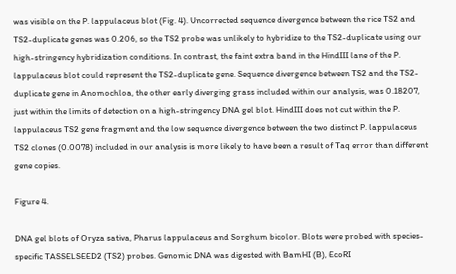was visible on the P. lappulaceus blot (Fig. 4). Uncorrected sequence divergence between the rice TS2 and TS2-duplicate genes was 0.206, so the TS2 probe was unlikely to hybridize to the TS2-duplicate using our high-stringency hybridization conditions. In contrast, the faint extra band in the HindIII lane of the P. lappulaceus blot could represent the TS2-duplicate gene. Sequence divergence between TS2 and the TS2-duplicate gene in Anomochloa, the other early diverging grass included within our analysis, was 0.18207, just within the limits of detection on a high-stringency DNA gel blot. HindIII does not cut within the P. lappulaceus TS2 gene fragment and the low sequence divergence between the two distinct P. lappulaceus TS2 clones (0.0078) included in our analysis is more likely to have been a result of Taq error than different gene copies.

Figure 4.

DNA gel blots of Oryza sativa, Pharus lappulaceus and Sorghum bicolor. Blots were probed with species-specific TASSELSEED2 (TS2) probes. Genomic DNA was digested with BamHI (B), EcoRI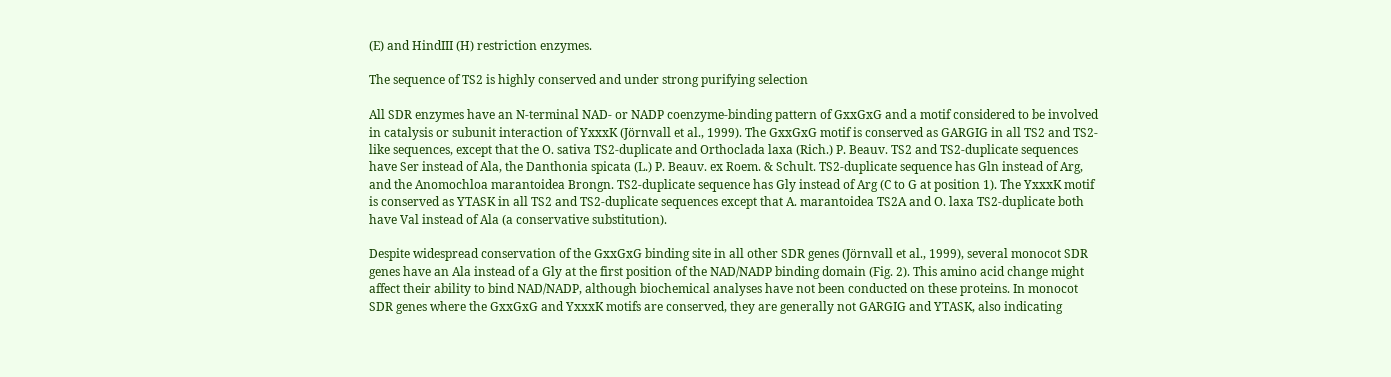(E) and HindIII (H) restriction enzymes.

The sequence of TS2 is highly conserved and under strong purifying selection

All SDR enzymes have an N-terminal NAD- or NADP coenzyme-binding pattern of GxxGxG and a motif considered to be involved in catalysis or subunit interaction of YxxxK (Jörnvall et al., 1999). The GxxGxG motif is conserved as GARGIG in all TS2 and TS2-like sequences, except that the O. sativa TS2-duplicate and Orthoclada laxa (Rich.) P. Beauv. TS2 and TS2-duplicate sequences have Ser instead of Ala, the Danthonia spicata (L.) P. Beauv. ex Roem. & Schult. TS2-duplicate sequence has Gln instead of Arg, and the Anomochloa marantoidea Brongn. TS2-duplicate sequence has Gly instead of Arg (C to G at position 1). The YxxxK motif is conserved as YTASK in all TS2 and TS2-duplicate sequences except that A. marantoidea TS2A and O. laxa TS2-duplicate both have Val instead of Ala (a conservative substitution).

Despite widespread conservation of the GxxGxG binding site in all other SDR genes (Jörnvall et al., 1999), several monocot SDR genes have an Ala instead of a Gly at the first position of the NAD/NADP binding domain (Fig. 2). This amino acid change might affect their ability to bind NAD/NADP, although biochemical analyses have not been conducted on these proteins. In monocot SDR genes where the GxxGxG and YxxxK motifs are conserved, they are generally not GARGIG and YTASK, also indicating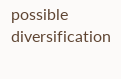possible diversification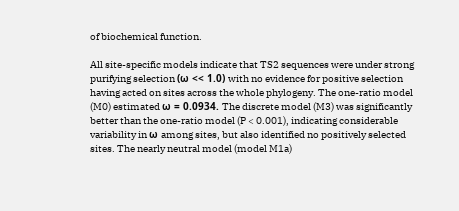of biochemical function.

All site-specific models indicate that TS2 sequences were under strong purifying selection (ω << 1.0) with no evidence for positive selection having acted on sites across the whole phylogeny. The one-ratio model (M0) estimated ω = 0.0934. The discrete model (M3) was significantly better than the one-ratio model (P < 0.001), indicating considerable variability in ω among sites, but also identified no positively selected sites. The nearly neutral model (model M1a)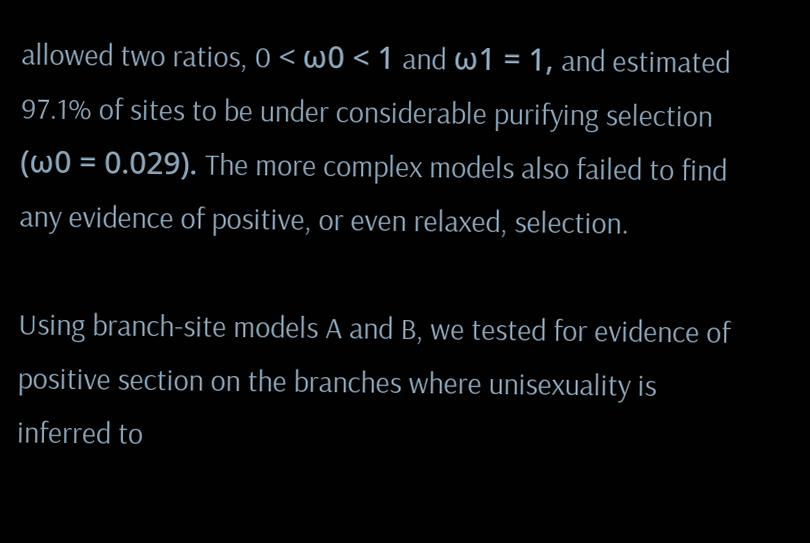allowed two ratios, 0 < ω0 < 1 and ω1 = 1, and estimated 97.1% of sites to be under considerable purifying selection (ω0 = 0.029). The more complex models also failed to find any evidence of positive, or even relaxed, selection.

Using branch-site models A and B, we tested for evidence of positive section on the branches where unisexuality is inferred to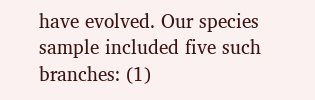have evolved. Our species sample included five such branches: (1)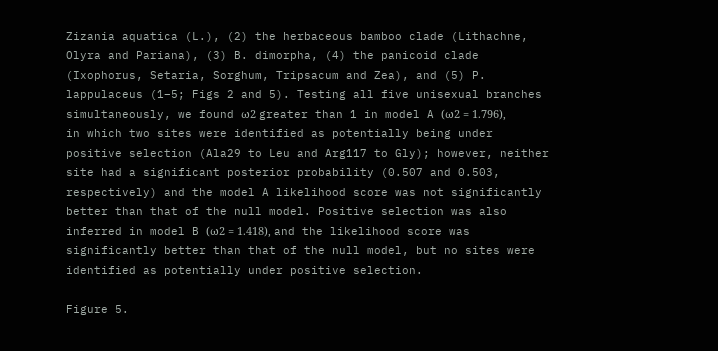Zizania aquatica (L.), (2) the herbaceous bamboo clade (Lithachne, Olyra and Pariana), (3) B. dimorpha, (4) the panicoid clade (Ixophorus, Setaria, Sorghum, Tripsacum and Zea), and (5) P. lappulaceus (1–5; Figs 2 and 5). Testing all five unisexual branches simultaneously, we found ω2 greater than 1 in model A (ω2 = 1.796), in which two sites were identified as potentially being under positive selection (Ala29 to Leu and Arg117 to Gly); however, neither site had a significant posterior probability (0.507 and 0.503, respectively) and the model A likelihood score was not significantly better than that of the null model. Positive selection was also inferred in model B (ω2 = 1.418), and the likelihood score was significantly better than that of the null model, but no sites were identified as potentially under positive selection.

Figure 5.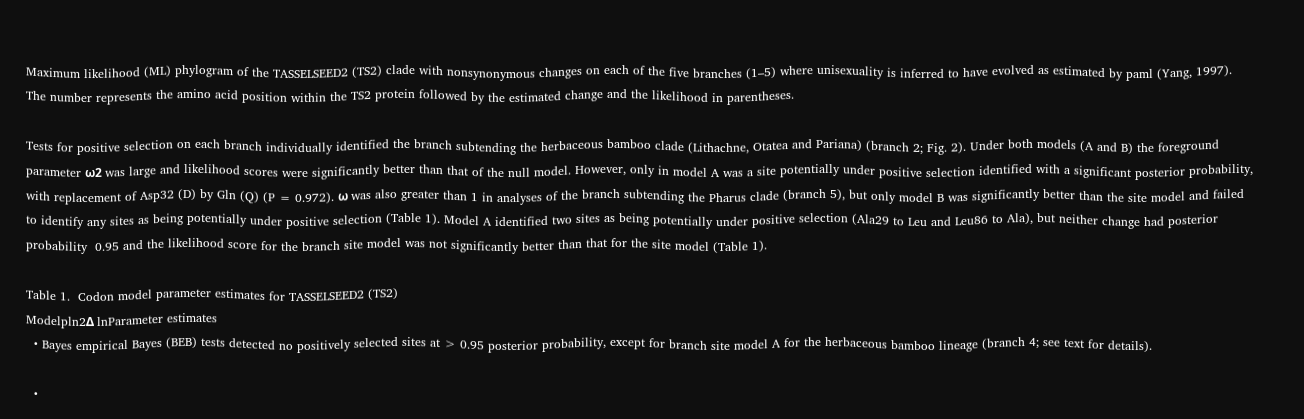Maximum likelihood (ML) phylogram of the TASSELSEED2 (TS2) clade with nonsynonymous changes on each of the five branches (1–5) where unisexuality is inferred to have evolved as estimated by paml (Yang, 1997). The number represents the amino acid position within the TS2 protein followed by the estimated change and the likelihood in parentheses.

Tests for positive selection on each branch individually identified the branch subtending the herbaceous bamboo clade (Lithachne, Otatea and Pariana) (branch 2; Fig. 2). Under both models (A and B) the foreground parameter ω2 was large and likelihood scores were significantly better than that of the null model. However, only in model A was a site potentially under positive selection identified with a significant posterior probability, with replacement of Asp32 (D) by Gln (Q) (P = 0.972). ω was also greater than 1 in analyses of the branch subtending the Pharus clade (branch 5), but only model B was significantly better than the site model and failed to identify any sites as being potentially under positive selection (Table 1). Model A identified two sites as being potentially under positive selection (Ala29 to Leu and Leu86 to Ala), but neither change had posterior probability  0.95 and the likelihood score for the branch site model was not significantly better than that for the site model (Table 1).

Table 1.  Codon model parameter estimates for TASSELSEED2 (TS2)
Modelpln2Δ lnParameter estimates
  • Bayes empirical Bayes (BEB) tests detected no positively selected sites at > 0.95 posterior probability, except for branch site model A for the herbaceous bamboo lineage (branch 4; see text for details).

  •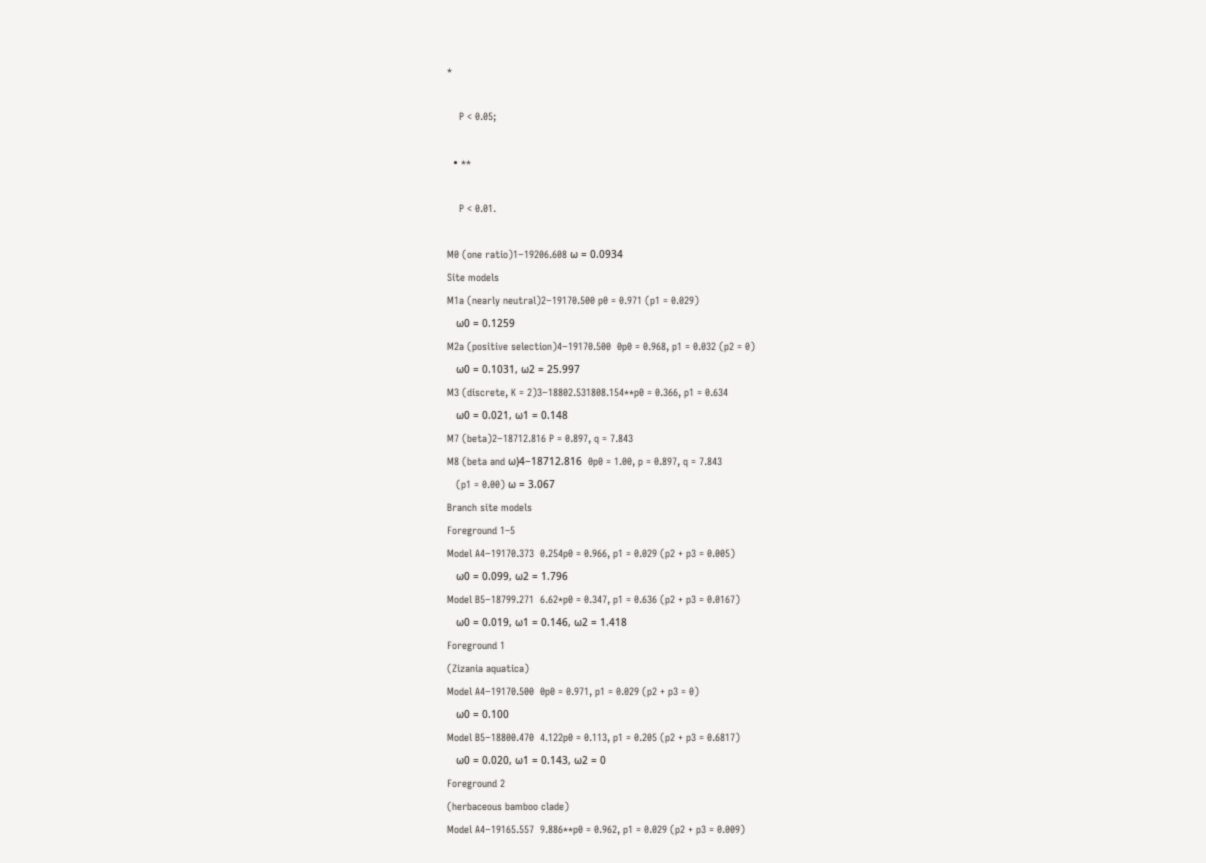*

    P < 0.05;

  • **

    P < 0.01.

M0 (one ratio)1−19206.608 ω = 0.0934
Site models
M1a (nearly neutral)2−19170.500 p0 = 0.971 (p1 = 0.029)
   ω0 = 0.1259
M2a (positive selection)4−19170.500  0p0 = 0.968, p1 = 0.032 (p2 = 0)
   ω0 = 0.1031, ω2 = 25.997
M3 (discrete, K = 2)3−18802.531808.154**p0 = 0.366, p1 = 0.634
   ω0 = 0.021, ω1 = 0.148
M7 (beta)2−18712.816 P = 0.897, q = 7.843
M8 (beta and ω)4−18712.816  0p0 = 1.00, p = 0.897, q = 7.843
   (p1 = 0.00) ω = 3.067
Branch site models
Foreground 1–5
Model A4−19170.373  0.254p0 = 0.966, p1 = 0.029 (p2 + p3 = 0.005)
   ω0 = 0.099, ω2 = 1.796
Model B5−18799.271  6.62*p0 = 0.347, p1 = 0.636 (p2 + p3 = 0.0167)
   ω0 = 0.019, ω1 = 0.146, ω2 = 1.418
Foreground 1
(Zizania aquatica)
Model A4−19170.500  0p0 = 0.971, p1 = 0.029 (p2 + p3 = 0)
   ω0 = 0.100
Model B5−18800.470  4.122p0 = 0.113, p1 = 0.205 (p2 + p3 = 0.6817)
   ω0 = 0.020, ω1 = 0.143, ω2 = 0
Foreground 2
(herbaceous bamboo clade)
Model A4−19165.557  9.886**p0 = 0.962, p1 = 0.029 (p2 + p3 = 0.009)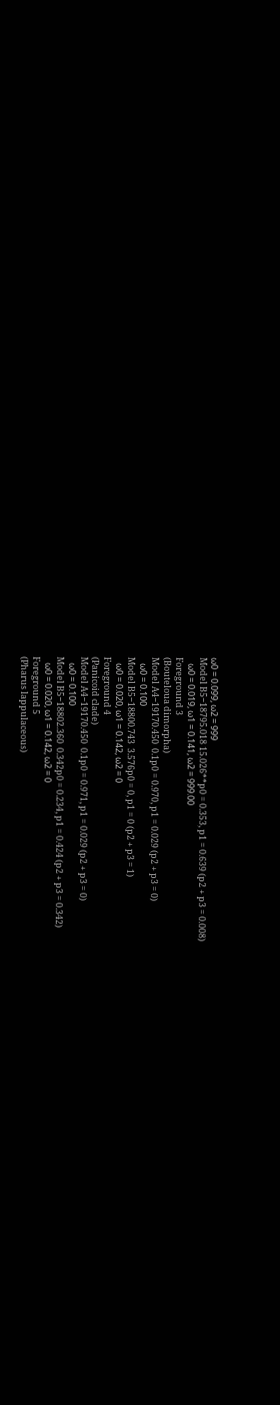ω0 = 0.099, ω2 = 999
Model B5−18795.018 15.026**p0 = 0.353, p1 = 0.639 (p2 + p3 = 0.008)
   ω0 = 0.019, ω1 = 0.141, ω2 = 999.00
Foreground 3
(Bouteloua dimorpha)
Model A4−19170.450  0.1p0 = 0.970, p1 = 0.029 (p2 + p3 = 0)
   ω0 = 0.100
Model B5−18800.743  3.576p0 = 0, p1 = 0 (p2 + p3 = 1)
   ω0 = 0.020, ω1 = 0.142, ω2 = 0
Foreground 4
(Panicoid clade)
Model A4−19170.450  0.1p0 = 0.971, p1 = 0.029 (p2 + p3 = 0)
   ω0 = 0.100
Model B5−18802.360  0.342p0 = 0.234, p1 = 0.424 (p2 + p3 = 0.342)
   ω0 = 0.020, ω1 = 0.142, ω2 = 0
Foreground 5
(Pharus lappulaceous)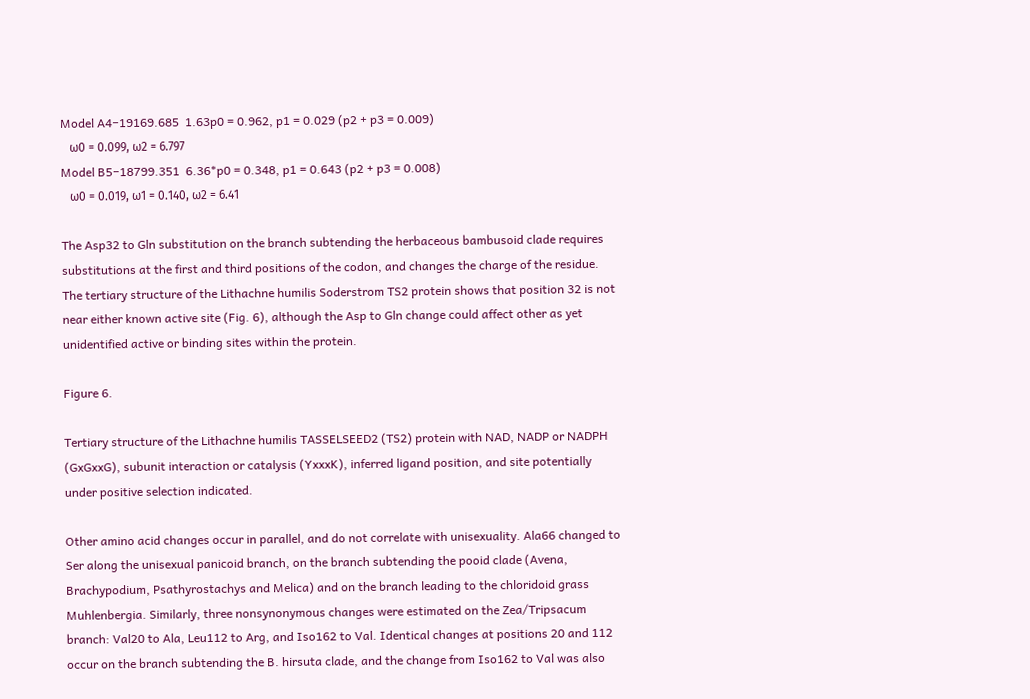Model A4−19169.685  1.63p0 = 0.962, p1 = 0.029 (p2 + p3 = 0.009)
   ω0 = 0.099, ω2 = 6.797
Model B5−18799.351  6.36*p0 = 0.348, p1 = 0.643 (p2 + p3 = 0.008)
   ω0 = 0.019, ω1 = 0.140, ω2 = 6.41

The Asp32 to Gln substitution on the branch subtending the herbaceous bambusoid clade requires substitutions at the first and third positions of the codon, and changes the charge of the residue. The tertiary structure of the Lithachne humilis Soderstrom TS2 protein shows that position 32 is not near either known active site (Fig. 6), although the Asp to Gln change could affect other as yet unidentified active or binding sites within the protein.

Figure 6.

Tertiary structure of the Lithachne humilis TASSELSEED2 (TS2) protein with NAD, NADP or NADPH (GxGxxG), subunit interaction or catalysis (YxxxK), inferred ligand position, and site potentially under positive selection indicated.

Other amino acid changes occur in parallel, and do not correlate with unisexuality. Ala66 changed to Ser along the unisexual panicoid branch, on the branch subtending the pooid clade (Avena, Brachypodium, Psathyrostachys and Melica) and on the branch leading to the chloridoid grass Muhlenbergia. Similarly, three nonsynonymous changes were estimated on the Zea/Tripsacum branch: Val20 to Ala, Leu112 to Arg, and Iso162 to Val. Identical changes at positions 20 and 112 occur on the branch subtending the B. hirsuta clade, and the change from Iso162 to Val was also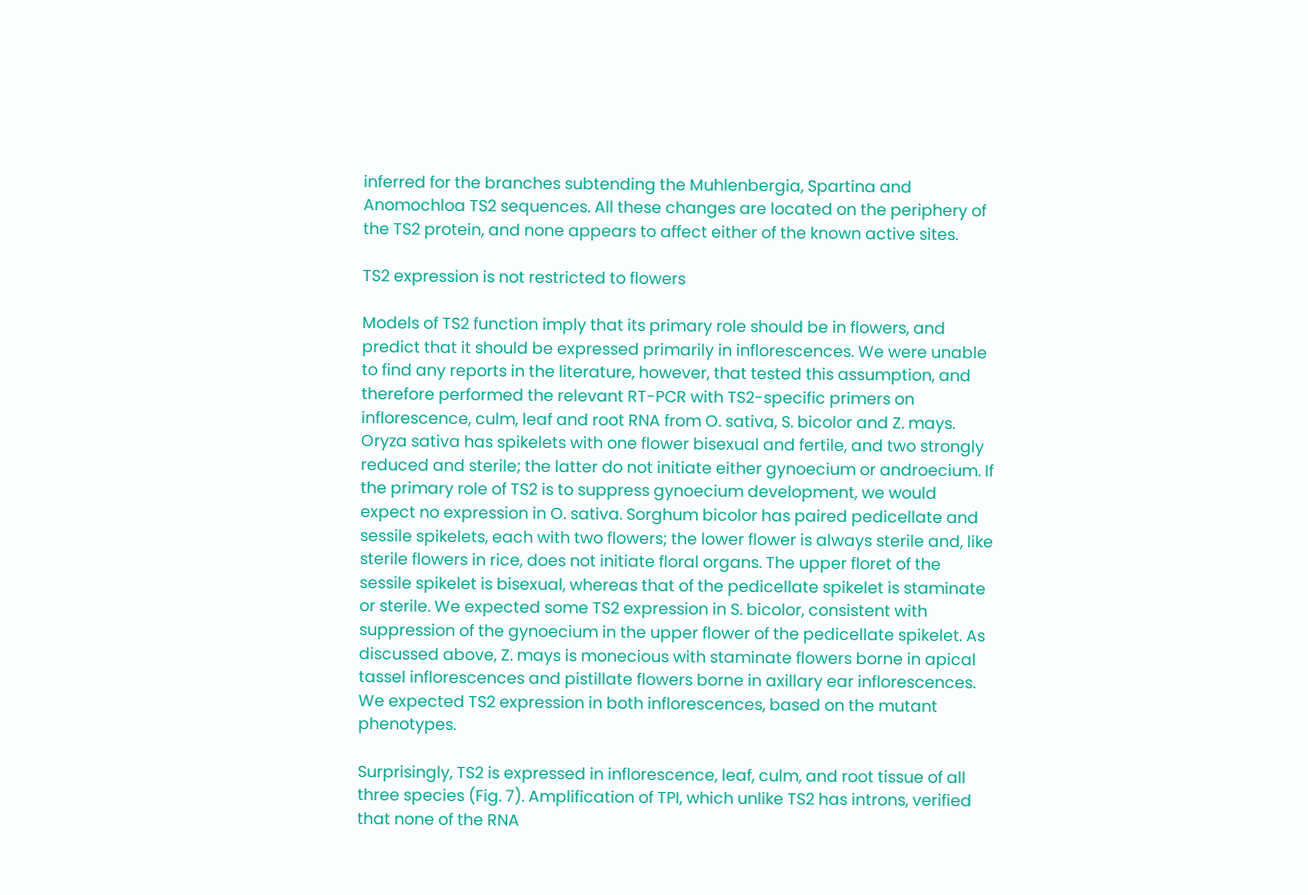inferred for the branches subtending the Muhlenbergia, Spartina and Anomochloa TS2 sequences. All these changes are located on the periphery of the TS2 protein, and none appears to affect either of the known active sites.

TS2 expression is not restricted to flowers

Models of TS2 function imply that its primary role should be in flowers, and predict that it should be expressed primarily in inflorescences. We were unable to find any reports in the literature, however, that tested this assumption, and therefore performed the relevant RT-PCR with TS2-specific primers on inflorescence, culm, leaf and root RNA from O. sativa, S. bicolor and Z. mays. Oryza sativa has spikelets with one flower bisexual and fertile, and two strongly reduced and sterile; the latter do not initiate either gynoecium or androecium. If the primary role of TS2 is to suppress gynoecium development, we would expect no expression in O. sativa. Sorghum bicolor has paired pedicellate and sessile spikelets, each with two flowers; the lower flower is always sterile and, like sterile flowers in rice, does not initiate floral organs. The upper floret of the sessile spikelet is bisexual, whereas that of the pedicellate spikelet is staminate or sterile. We expected some TS2 expression in S. bicolor, consistent with suppression of the gynoecium in the upper flower of the pedicellate spikelet. As discussed above, Z. mays is monecious with staminate flowers borne in apical tassel inflorescences and pistillate flowers borne in axillary ear inflorescences. We expected TS2 expression in both inflorescences, based on the mutant phenotypes.

Surprisingly, TS2 is expressed in inflorescence, leaf, culm, and root tissue of all three species (Fig. 7). Amplification of TPI, which unlike TS2 has introns, verified that none of the RNA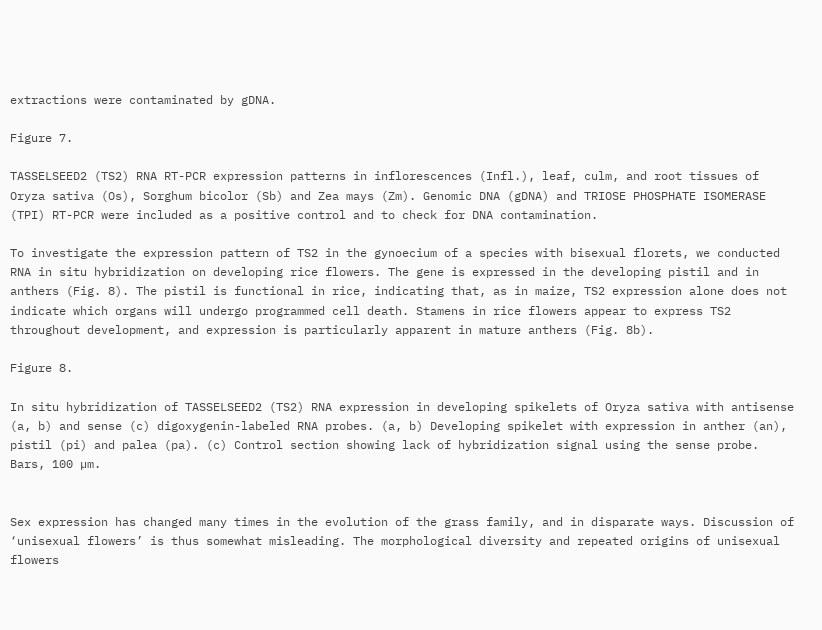extractions were contaminated by gDNA.

Figure 7.

TASSELSEED2 (TS2) RNA RT-PCR expression patterns in inflorescences (Infl.), leaf, culm, and root tissues of Oryza sativa (Os), Sorghum bicolor (Sb) and Zea mays (Zm). Genomic DNA (gDNA) and TRIOSE PHOSPHATE ISOMERASE (TPI) RT-PCR were included as a positive control and to check for DNA contamination.

To investigate the expression pattern of TS2 in the gynoecium of a species with bisexual florets, we conducted RNA in situ hybridization on developing rice flowers. The gene is expressed in the developing pistil and in anthers (Fig. 8). The pistil is functional in rice, indicating that, as in maize, TS2 expression alone does not indicate which organs will undergo programmed cell death. Stamens in rice flowers appear to express TS2 throughout development, and expression is particularly apparent in mature anthers (Fig. 8b).

Figure 8.

In situ hybridization of TASSELSEED2 (TS2) RNA expression in developing spikelets of Oryza sativa with antisense (a, b) and sense (c) digoxygenin-labeled RNA probes. (a, b) Developing spikelet with expression in anther (an), pistil (pi) and palea (pa). (c) Control section showing lack of hybridization signal using the sense probe. Bars, 100 µm.


Sex expression has changed many times in the evolution of the grass family, and in disparate ways. Discussion of ‘unisexual flowers’ is thus somewhat misleading. The morphological diversity and repeated origins of unisexual flowers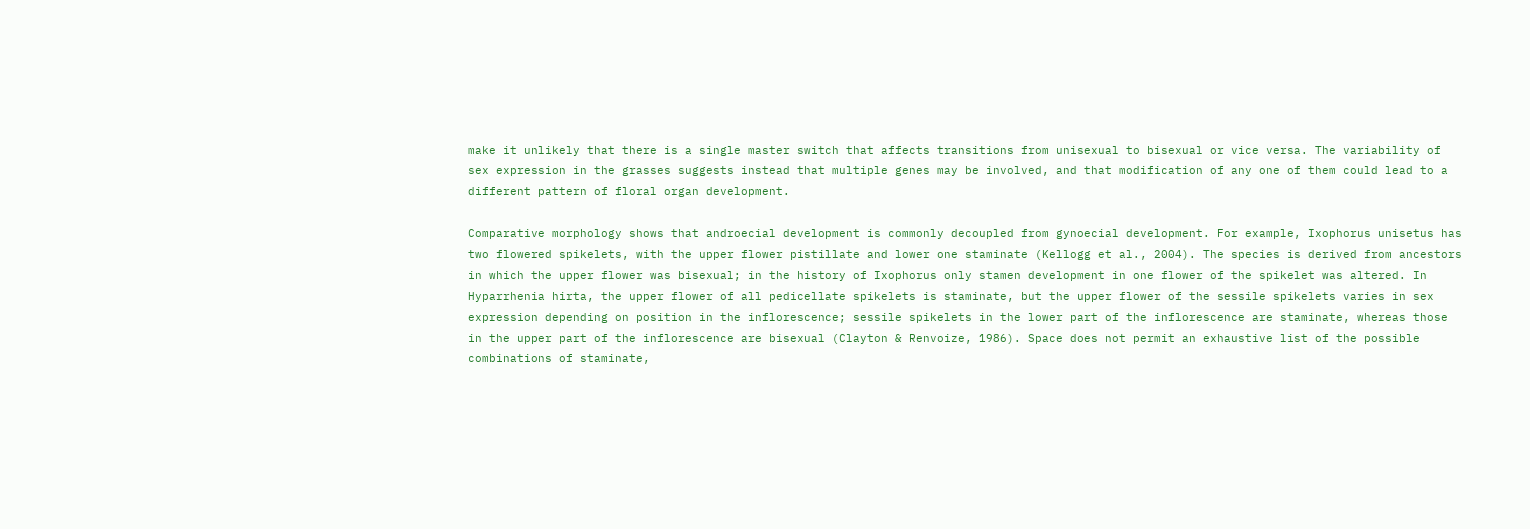make it unlikely that there is a single master switch that affects transitions from unisexual to bisexual or vice versa. The variability of sex expression in the grasses suggests instead that multiple genes may be involved, and that modification of any one of them could lead to a different pattern of floral organ development.

Comparative morphology shows that androecial development is commonly decoupled from gynoecial development. For example, Ixophorus unisetus has two flowered spikelets, with the upper flower pistillate and lower one staminate (Kellogg et al., 2004). The species is derived from ancestors in which the upper flower was bisexual; in the history of Ixophorus only stamen development in one flower of the spikelet was altered. In Hyparrhenia hirta, the upper flower of all pedicellate spikelets is staminate, but the upper flower of the sessile spikelets varies in sex expression depending on position in the inflorescence; sessile spikelets in the lower part of the inflorescence are staminate, whereas those in the upper part of the inflorescence are bisexual (Clayton & Renvoize, 1986). Space does not permit an exhaustive list of the possible combinations of staminate,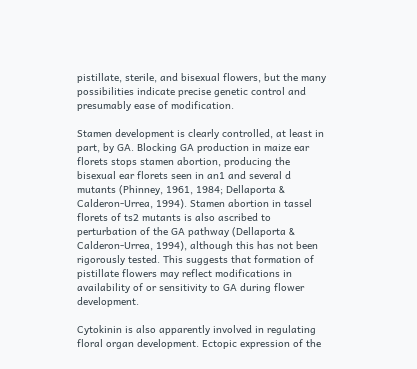pistillate, sterile, and bisexual flowers, but the many possibilities indicate precise genetic control and presumably ease of modification.

Stamen development is clearly controlled, at least in part, by GA. Blocking GA production in maize ear florets stops stamen abortion, producing the bisexual ear florets seen in an1 and several d mutants (Phinney, 1961, 1984; Dellaporta & Calderon-Urrea, 1994). Stamen abortion in tassel florets of ts2 mutants is also ascribed to perturbation of the GA pathway (Dellaporta & Calderon-Urrea, 1994), although this has not been rigorously tested. This suggests that formation of pistillate flowers may reflect modifications in availability of or sensitivity to GA during flower development.

Cytokinin is also apparently involved in regulating floral organ development. Ectopic expression of the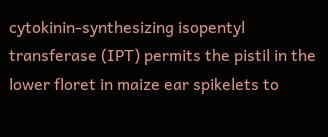cytokinin-synthesizing isopentyl transferase (IPT) permits the pistil in the lower floret in maize ear spikelets to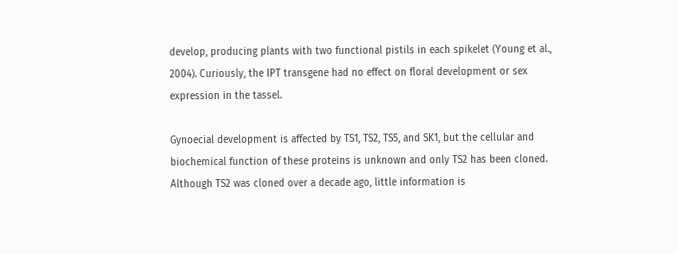develop, producing plants with two functional pistils in each spikelet (Young et al., 2004). Curiously, the IPT transgene had no effect on floral development or sex expression in the tassel.

Gynoecial development is affected by TS1, TS2, TS5, and SK1, but the cellular and biochemical function of these proteins is unknown and only TS2 has been cloned. Although TS2 was cloned over a decade ago, little information is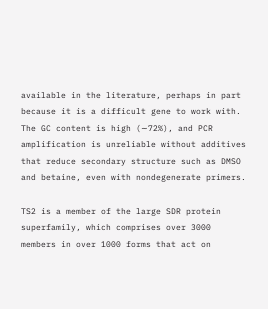available in the literature, perhaps in part because it is a difficult gene to work with. The GC content is high (∼72%), and PCR amplification is unreliable without additives that reduce secondary structure such as DMSO and betaine, even with nondegenerate primers.

TS2 is a member of the large SDR protein superfamily, which comprises over 3000 members in over 1000 forms that act on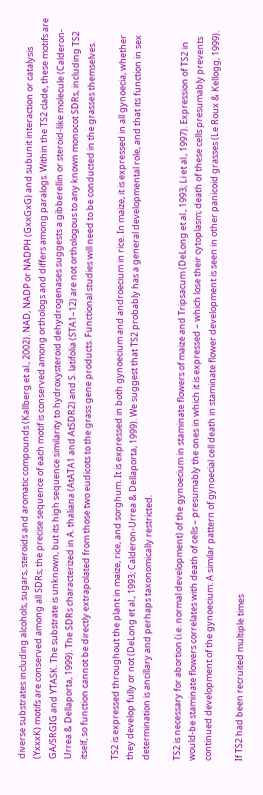diverse substrates including alcohols, sugars, steroids and aromatic compounds (Kallberg et al., 2002). NAD, NADP or NADPH (GxxGxG) and subunit interaction or catalysis (YxxxK) motifs are conserved among all SDRs; the precise sequence of each motif is conserved among orthologs and differs among paralogs. Within the TS2 clade, these motifs are GA/SRGIG and YTASK. The substrate is unknown, but its high sequence similarity to hydroxysteroid dehydrogenases suggests a gibberellin or steroid-like molecule (Calderon-Urrea & Dellaporta, 1999). The SDRs characterized in A. thaliana (AtATA1 and AtSDR2) and S. latifolia (STA1–12) are not orthologous to any known monocot SDRs, including TS2 itself, so function cannot be directly extrapolated from those two eudicots to the grass gene products. Functional studies will need to be conducted in the grasses themselves.

TS2 is expressed throughout the plant in maize, rice, and sorghum. It is expressed in both gynoecium and androecium in rice. In maize, it is expressed in all gynoecia, whether they develop fully or not (DeLong et al., 1993; Calderon-Urrea & Dellaporta, 1999). We suggest that TS2 probably has a general developmental role, and that its function in sex determination is ancillary and perhaps taxonomically restricted.

TS2 is necessary for abortion (i.e. normal development) of the gynoecium in staminate flowers of maize and Tripsacum (DeLong et al., 1993; Li et al., 1997). Expression of TS2 in would-be staminate flowers correlates with death of cells – presumably the ones in which it is expressed – which lose their cytoplasm; death of these cells presumably prevents continued development of the gynoecium. A similar pattern of gynoecial cell death in staminate flower development is seen in other panicoid grasses (Le Roux & Kellogg, 1999).

If TS2 had been recruited multiple times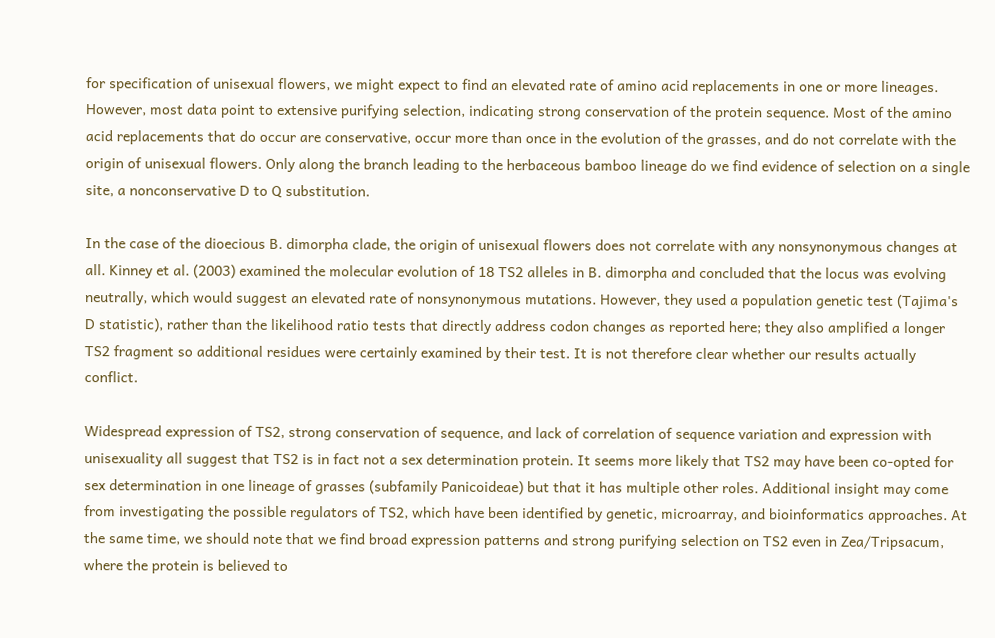for specification of unisexual flowers, we might expect to find an elevated rate of amino acid replacements in one or more lineages. However, most data point to extensive purifying selection, indicating strong conservation of the protein sequence. Most of the amino acid replacements that do occur are conservative, occur more than once in the evolution of the grasses, and do not correlate with the origin of unisexual flowers. Only along the branch leading to the herbaceous bamboo lineage do we find evidence of selection on a single site, a nonconservative D to Q substitution.

In the case of the dioecious B. dimorpha clade, the origin of unisexual flowers does not correlate with any nonsynonymous changes at all. Kinney et al. (2003) examined the molecular evolution of 18 TS2 alleles in B. dimorpha and concluded that the locus was evolving neutrally, which would suggest an elevated rate of nonsynonymous mutations. However, they used a population genetic test (Tajima's D statistic), rather than the likelihood ratio tests that directly address codon changes as reported here; they also amplified a longer TS2 fragment so additional residues were certainly examined by their test. It is not therefore clear whether our results actually conflict.

Widespread expression of TS2, strong conservation of sequence, and lack of correlation of sequence variation and expression with unisexuality all suggest that TS2 is in fact not a sex determination protein. It seems more likely that TS2 may have been co-opted for sex determination in one lineage of grasses (subfamily Panicoideae) but that it has multiple other roles. Additional insight may come from investigating the possible regulators of TS2, which have been identified by genetic, microarray, and bioinformatics approaches. At the same time, we should note that we find broad expression patterns and strong purifying selection on TS2 even in Zea/Tripsacum, where the protein is believed to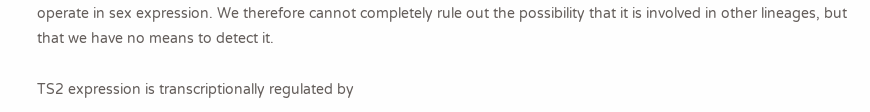operate in sex expression. We therefore cannot completely rule out the possibility that it is involved in other lineages, but that we have no means to detect it.

TS2 expression is transcriptionally regulated by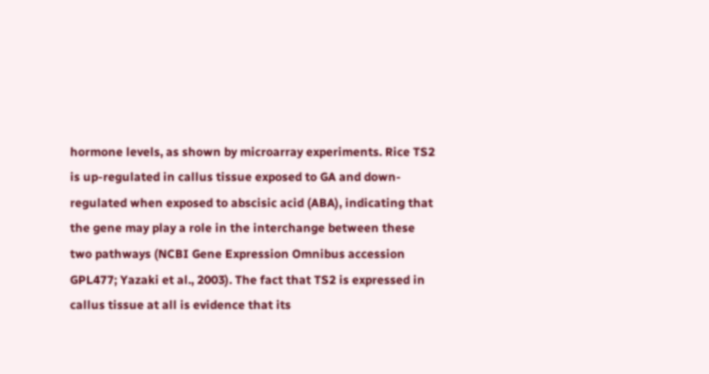hormone levels, as shown by microarray experiments. Rice TS2 is up-regulated in callus tissue exposed to GA and down-regulated when exposed to abscisic acid (ABA), indicating that the gene may play a role in the interchange between these two pathways (NCBI Gene Expression Omnibus accession GPL477; Yazaki et al., 2003). The fact that TS2 is expressed in callus tissue at all is evidence that its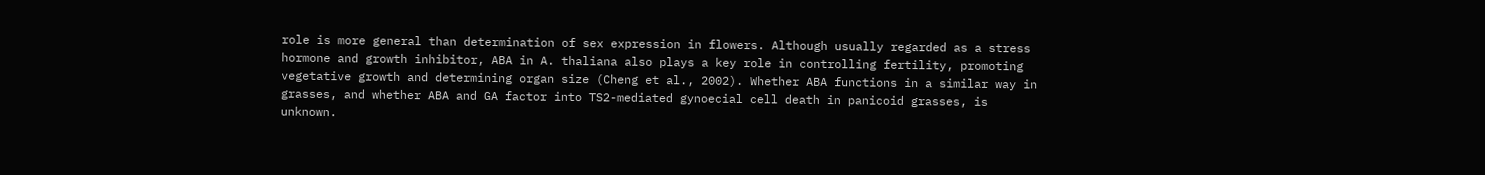role is more general than determination of sex expression in flowers. Although usually regarded as a stress hormone and growth inhibitor, ABA in A. thaliana also plays a key role in controlling fertility, promoting vegetative growth and determining organ size (Cheng et al., 2002). Whether ABA functions in a similar way in grasses, and whether ABA and GA factor into TS2-mediated gynoecial cell death in panicoid grasses, is unknown.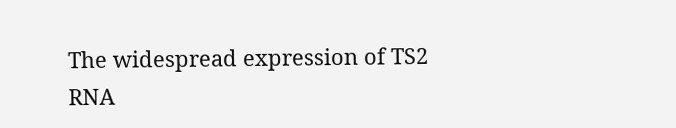The widespread expression of TS2 RNA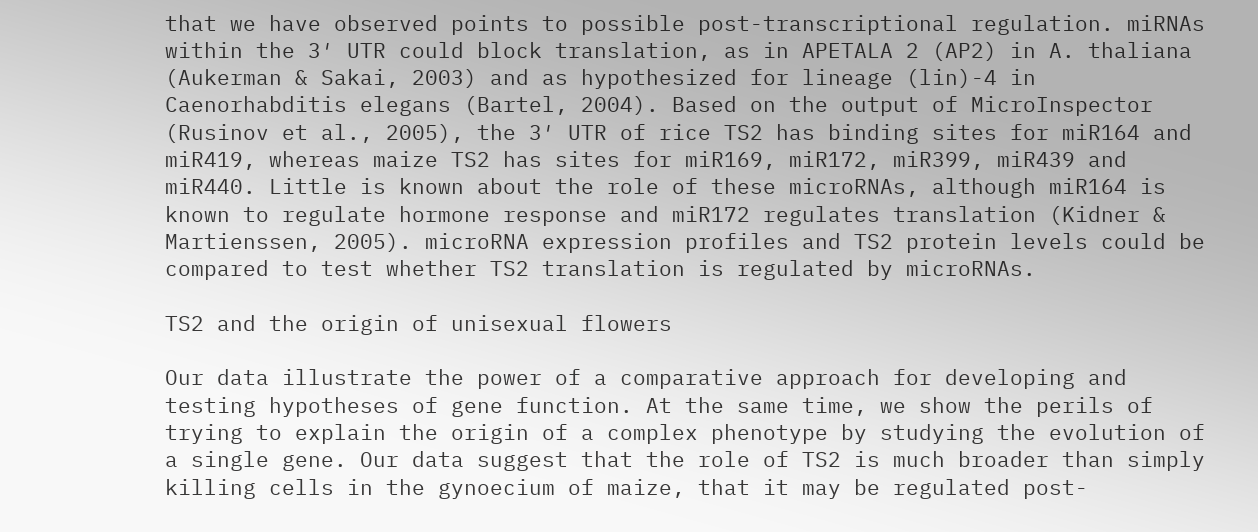that we have observed points to possible post-transcriptional regulation. miRNAs within the 3′ UTR could block translation, as in APETALA 2 (AP2) in A. thaliana (Aukerman & Sakai, 2003) and as hypothesized for lineage (lin)-4 in Caenorhabditis elegans (Bartel, 2004). Based on the output of MicroInspector (Rusinov et al., 2005), the 3′ UTR of rice TS2 has binding sites for miR164 and miR419, whereas maize TS2 has sites for miR169, miR172, miR399, miR439 and miR440. Little is known about the role of these microRNAs, although miR164 is known to regulate hormone response and miR172 regulates translation (Kidner & Martienssen, 2005). microRNA expression profiles and TS2 protein levels could be compared to test whether TS2 translation is regulated by microRNAs.

TS2 and the origin of unisexual flowers

Our data illustrate the power of a comparative approach for developing and testing hypotheses of gene function. At the same time, we show the perils of trying to explain the origin of a complex phenotype by studying the evolution of a single gene. Our data suggest that the role of TS2 is much broader than simply killing cells in the gynoecium of maize, that it may be regulated post-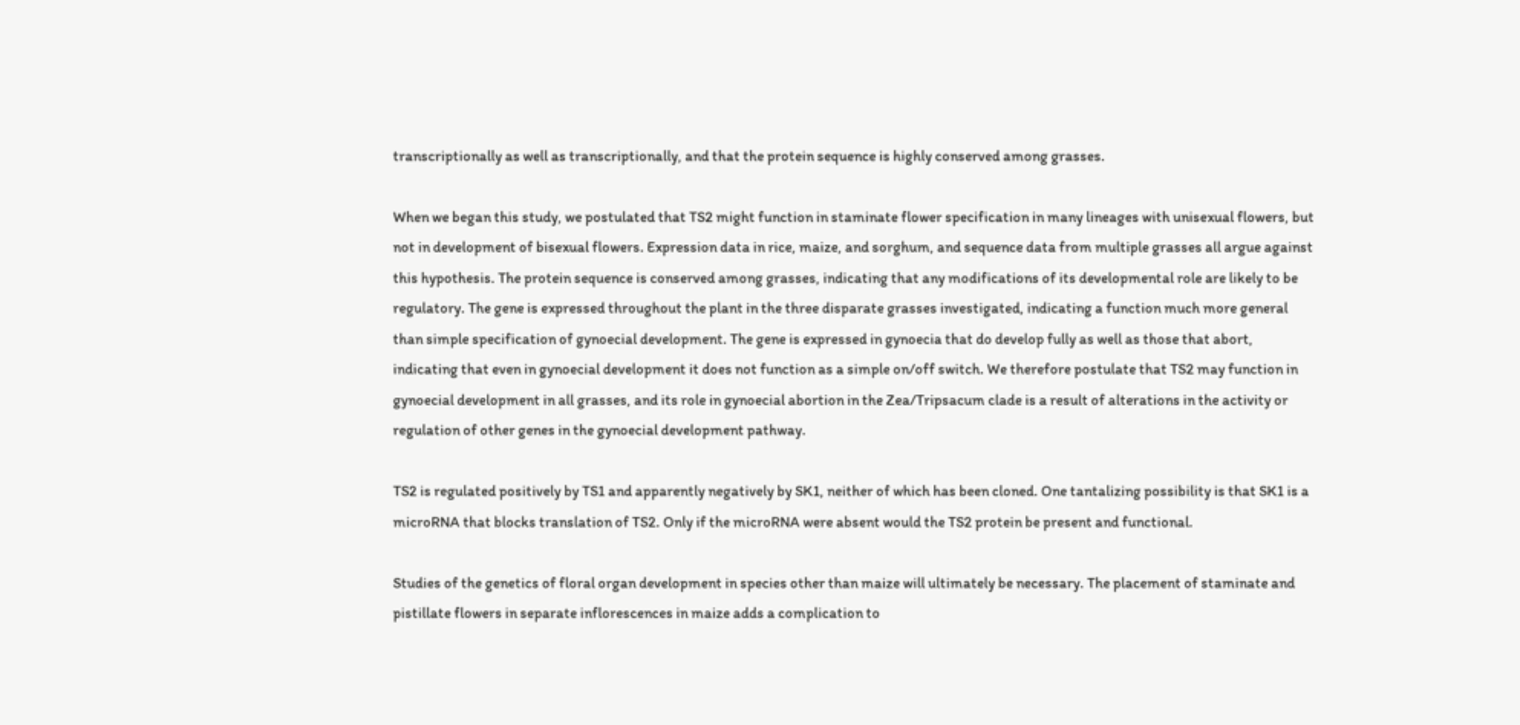transcriptionally as well as transcriptionally, and that the protein sequence is highly conserved among grasses.

When we began this study, we postulated that TS2 might function in staminate flower specification in many lineages with unisexual flowers, but not in development of bisexual flowers. Expression data in rice, maize, and sorghum, and sequence data from multiple grasses all argue against this hypothesis. The protein sequence is conserved among grasses, indicating that any modifications of its developmental role are likely to be regulatory. The gene is expressed throughout the plant in the three disparate grasses investigated, indicating a function much more general than simple specification of gynoecial development. The gene is expressed in gynoecia that do develop fully as well as those that abort, indicating that even in gynoecial development it does not function as a simple on/off switch. We therefore postulate that TS2 may function in gynoecial development in all grasses, and its role in gynoecial abortion in the Zea/Tripsacum clade is a result of alterations in the activity or regulation of other genes in the gynoecial development pathway.

TS2 is regulated positively by TS1 and apparently negatively by SK1, neither of which has been cloned. One tantalizing possibility is that SK1 is a microRNA that blocks translation of TS2. Only if the microRNA were absent would the TS2 protein be present and functional.

Studies of the genetics of floral organ development in species other than maize will ultimately be necessary. The placement of staminate and pistillate flowers in separate inflorescences in maize adds a complication to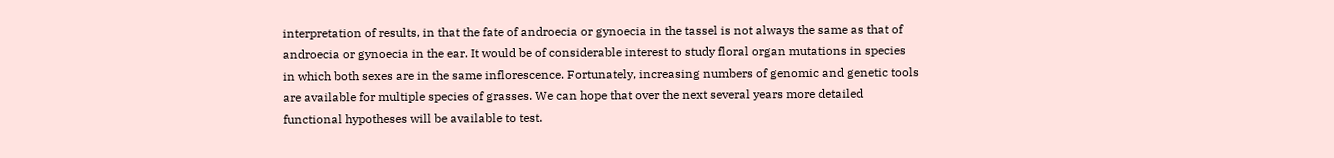interpretation of results, in that the fate of androecia or gynoecia in the tassel is not always the same as that of androecia or gynoecia in the ear. It would be of considerable interest to study floral organ mutations in species in which both sexes are in the same inflorescence. Fortunately, increasing numbers of genomic and genetic tools are available for multiple species of grasses. We can hope that over the next several years more detailed functional hypotheses will be available to test.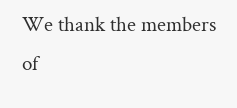We thank the members of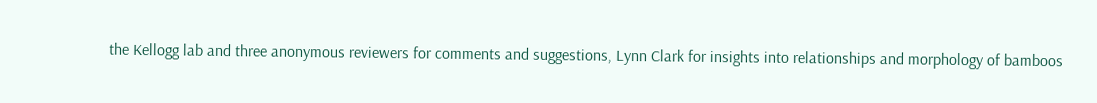the Kellogg lab and three anonymous reviewers for comments and suggestions, Lynn Clark for insights into relationships and morphology of bamboos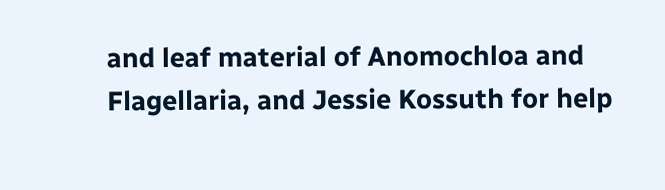and leaf material of Anomochloa and Flagellaria, and Jessie Kossuth for help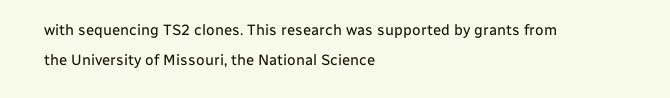with sequencing TS2 clones. This research was supported by grants from the University of Missouri, the National Science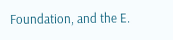Foundation, and the E.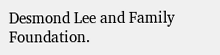Desmond Lee and Family Foundation.